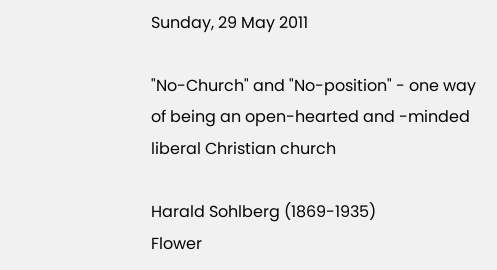Sunday, 29 May 2011

"No-Church" and "No-position" - one way of being an open-hearted and -minded liberal Christian church

Harald Sohlberg (1869-1935)
Flower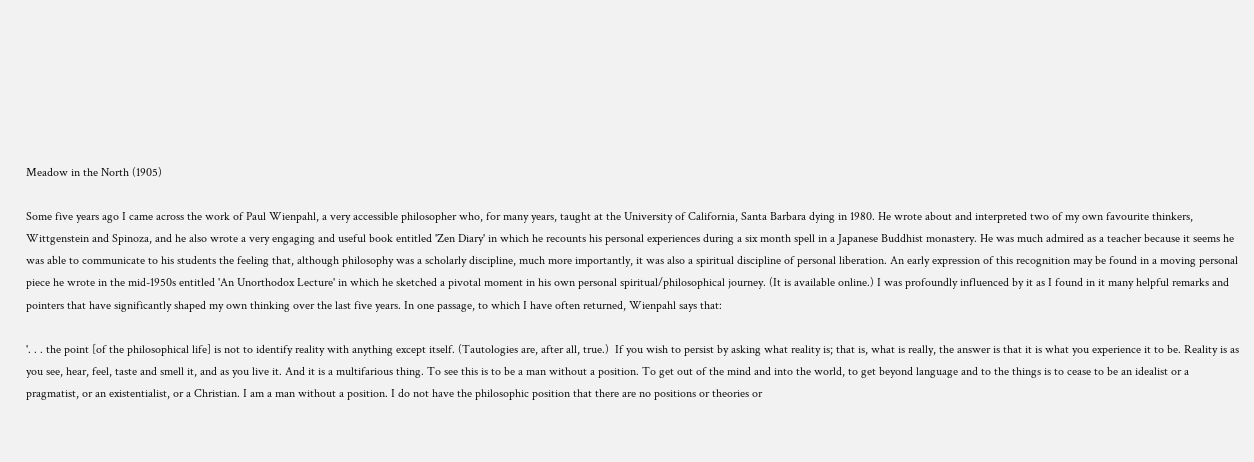Meadow in the North (1905)

Some five years ago I came across the work of Paul Wienpahl, a very accessible philosopher who, for many years, taught at the University of California, Santa Barbara dying in 1980. He wrote about and interpreted two of my own favourite thinkers, Wittgenstein and Spinoza, and he also wrote a very engaging and useful book entitled 'Zen Diary' in which he recounts his personal experiences during a six month spell in a Japanese Buddhist monastery. He was much admired as a teacher because it seems he was able to communicate to his students the feeling that, although philosophy was a scholarly discipline, much more importantly, it was also a spiritual discipline of personal liberation. An early expression of this recognition may be found in a moving personal piece he wrote in the mid-1950s entitled 'An Unorthodox Lecture' in which he sketched a pivotal moment in his own personal spiritual/philosophical journey. (It is available online.) I was profoundly influenced by it as I found in it many helpful remarks and pointers that have significantly shaped my own thinking over the last five years. In one passage, to which I have often returned, Wienpahl says that:

'. . . the point [of the philosophical life] is not to identify reality with anything except itself. (Tautologies are, after all, true.)  If you wish to persist by asking what reality is; that is, what is really, the answer is that it is what you experience it to be. Reality is as you see, hear, feel, taste and smell it, and as you live it. And it is a multifarious thing. To see this is to be a man without a position. To get out of the mind and into the world, to get beyond language and to the things is to cease to be an idealist or a pragmatist, or an existentialist, or a Christian. I am a man without a position. I do not have the philosophic position that there are no positions or theories or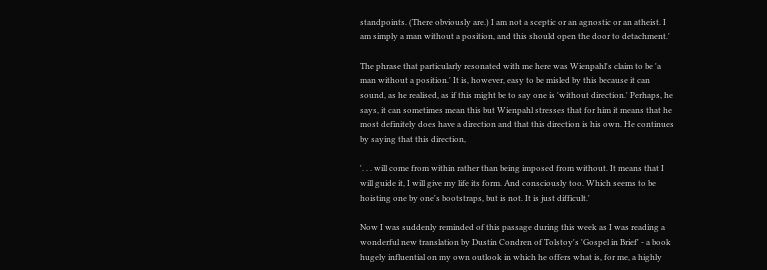standpoints. (There obviously are.) I am not a sceptic or an agnostic or an atheist. I am simply a man without a position, and this should open the door to detachment.'

The phrase that particularly resonated with me here was Wienpahl's claim to be 'a man without a position.' It is, however, easy to be misled by this because it can sound, as he realised, as if this might be to say one is 'without direction.' Perhaps, he says, it can sometimes mean this but Wienpahl stresses that for him it means that he most definitely does have a direction and that this direction is his own. He continues by saying that this direction,

'. . . will come from within rather than being imposed from without. It means that I will guide it, I will give my life its form. And consciously too. Which seems to be hoisting one by one's bootstraps, but is not. It is just difficult.'

Now I was suddenly reminded of this passage during this week as I was reading a wonderful new translation by Dustin Condren of Tolstoy's 'Gospel in Brief' - a book hugely influential on my own outlook in which he offers what is, for me, a highly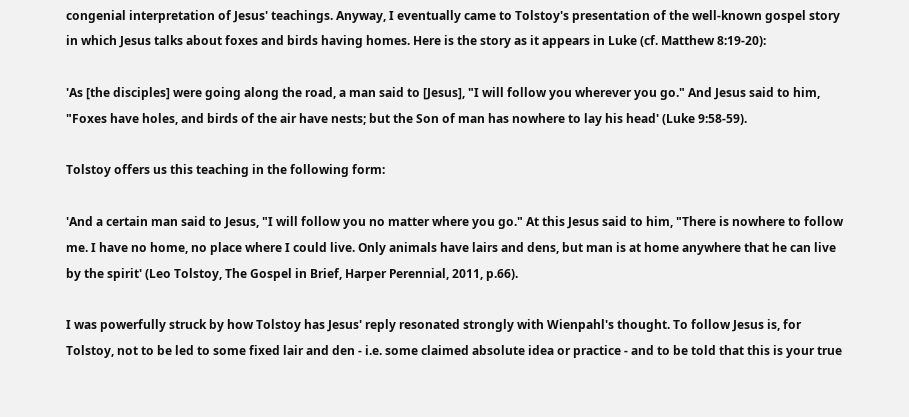congenial interpretation of Jesus' teachings. Anyway, I eventually came to Tolstoy's presentation of the well-known gospel story in which Jesus talks about foxes and birds having homes. Here is the story as it appears in Luke (cf. Matthew 8:19-20):

'As [the disciples] were going along the road, a man said to [Jesus], "I will follow you wherever you go." And Jesus said to him, "Foxes have holes, and birds of the air have nests; but the Son of man has nowhere to lay his head' (Luke 9:58-59).

Tolstoy offers us this teaching in the following form:

'And a certain man said to Jesus, "I will follow you no matter where you go." At this Jesus said to him, "There is nowhere to follow me. I have no home, no place where I could live. Only animals have lairs and dens, but man is at home anywhere that he can live by the spirit' (Leo Tolstoy, The Gospel in Brief, Harper Perennial, 2011, p.66).

I was powerfully struck by how Tolstoy has Jesus' reply resonated strongly with Wienpahl's thought. To follow Jesus is, for Tolstoy, not to be led to some fixed lair and den - i.e. some claimed absolute idea or practice - and to be told that this is your true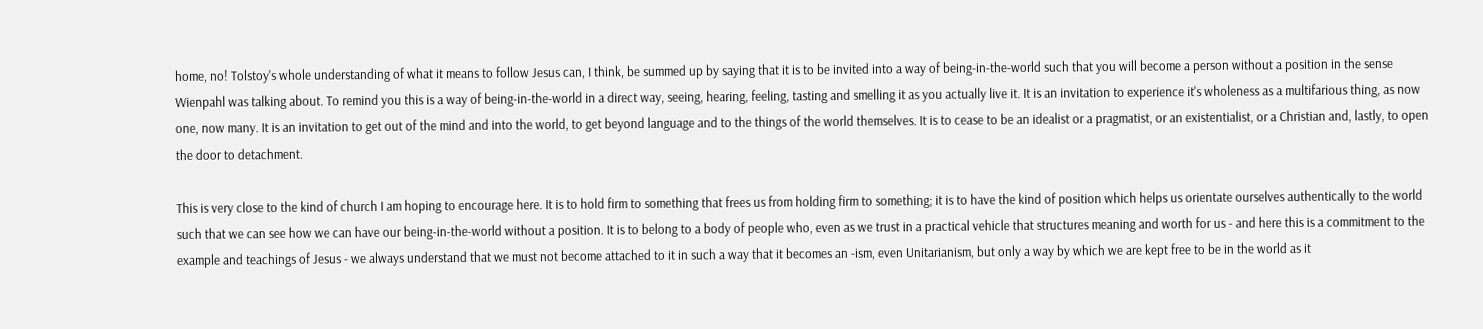home, no! Tolstoy's whole understanding of what it means to follow Jesus can, I think, be summed up by saying that it is to be invited into a way of being-in-the-world such that you will become a person without a position in the sense Wienpahl was talking about. To remind you this is a way of being-in-the-world in a direct way, seeing, hearing, feeling, tasting and smelling it as you actually live it. It is an invitation to experience it's wholeness as a multifarious thing, as now one, now many. It is an invitation to get out of the mind and into the world, to get beyond language and to the things of the world themselves. It is to cease to be an idealist or a pragmatist, or an existentialist, or a Christian and, lastly, to open the door to detachment.

This is very close to the kind of church I am hoping to encourage here. It is to hold firm to something that frees us from holding firm to something; it is to have the kind of position which helps us orientate ourselves authentically to the world such that we can see how we can have our being-in-the-world without a position. It is to belong to a body of people who, even as we trust in a practical vehicle that structures meaning and worth for us - and here this is a commitment to the example and teachings of Jesus - we always understand that we must not become attached to it in such a way that it becomes an -ism, even Unitarianism, but only a way by which we are kept free to be in the world as it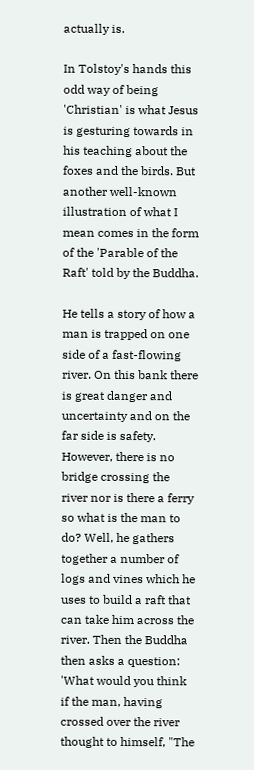actually is.

In Tolstoy's hands this odd way of being 'Christian' is what Jesus is gesturing towards in his teaching about the foxes and the birds. But another well-known illustration of what I mean comes in the form of the 'Parable of the Raft' told by the Buddha.

He tells a story of how a man is trapped on one side of a fast-flowing river. On this bank there is great danger and uncertainty and on the far side is safety. However, there is no bridge crossing the river nor is there a ferry so what is the man to do? Well, he gathers together a number of logs and vines which he uses to build a raft that can take him across the river. Then the Buddha then asks a question: 'What would you think if the man, having crossed over the river thought to himself, "The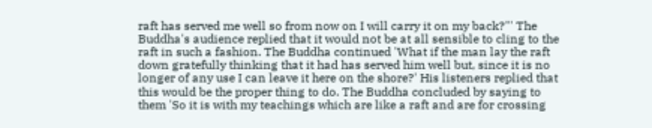raft has served me well so from now on I will carry it on my back?"' The Buddha's audience replied that it would not be at all sensible to cling to the raft in such a fashion. The Buddha continued 'What if the man lay the raft down gratefully thinking that it had has served him well but, since it is no longer of any use I can leave it here on the shore?' His listeners replied that this would be the proper thing to do. The Buddha concluded by saying to them 'So it is with my teachings which are like a raft and are for crossing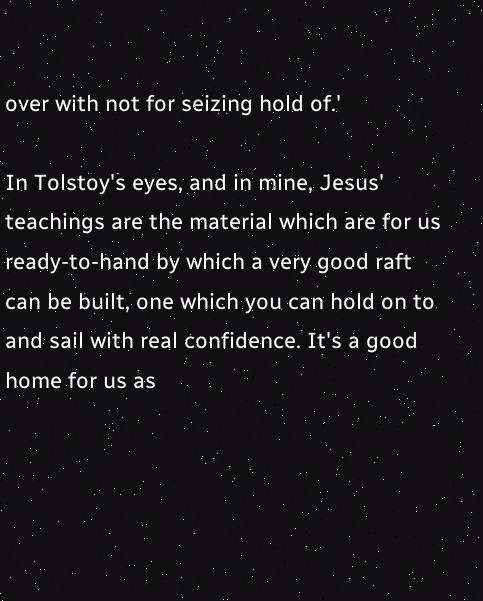over with not for seizing hold of.'

In Tolstoy's eyes, and in mine, Jesus' teachings are the material which are for us ready-to-hand by which a very good raft can be built, one which you can hold on to and sail with real confidence. It's a good home for us as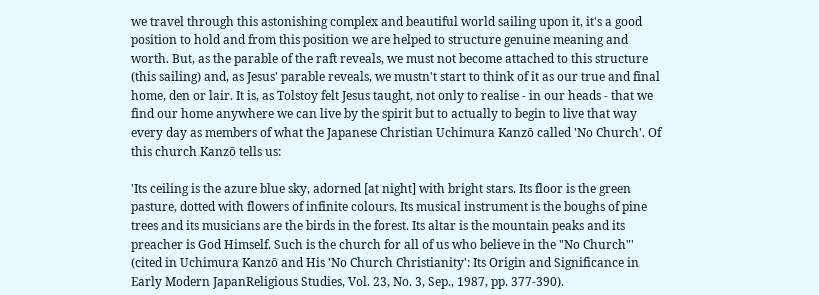we travel through this astonishing complex and beautiful world sailing upon it, it's a good position to hold and from this position we are helped to structure genuine meaning and worth. But, as the parable of the raft reveals, we must not become attached to this structure (this sailing) and, as Jesus' parable reveals, we mustn't start to think of it as our true and final home, den or lair. It is, as Tolstoy felt Jesus taught, not only to realise - in our heads - that we find our home anywhere we can live by the spirit but to actually to begin to live that way every day as members of what the Japanese Christian Uchimura Kanzō called 'No Church'. Of this church Kanzō tells us:

'Its ceiling is the azure blue sky, adorned [at night] with bright stars. Its floor is the green pasture, dotted with flowers of infinite colours. Its musical instrument is the boughs of pine trees and its musicians are the birds in the forest. Its altar is the mountain peaks and its preacher is God Himself. Such is the church for all of us who believe in the "No Church"' (cited in Uchimura Kanzō and His 'No Church Christianity': Its Origin and Significance in Early Modern JapanReligious Studies, Vol. 23, No. 3, Sep., 1987, pp. 377-390).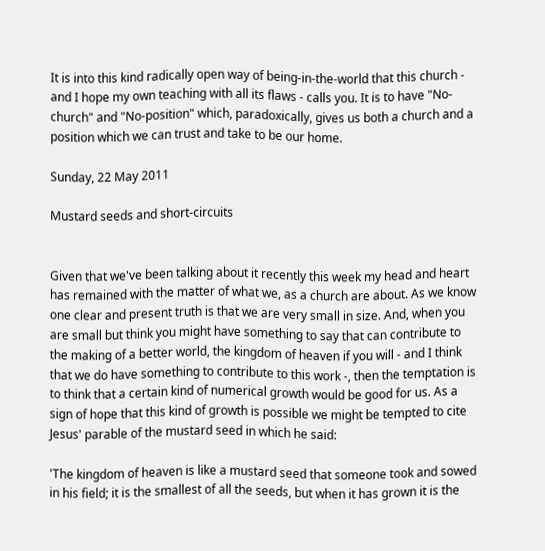It is into this kind radically open way of being-in-the-world that this church - and I hope my own teaching with all its flaws - calls you. It is to have "No-church" and "No-position" which, paradoxically, gives us both a church and a position which we can trust and take to be our home.

Sunday, 22 May 2011

Mustard seeds and short-circuits


Given that we've been talking about it recently this week my head and heart has remained with the matter of what we, as a church are about. As we know one clear and present truth is that we are very small in size. And, when you are small but think you might have something to say that can contribute to the making of a better world, the kingdom of heaven if you will - and I think that we do have something to contribute to this work -, then the temptation is to think that a certain kind of numerical growth would be good for us. As a sign of hope that this kind of growth is possible we might be tempted to cite Jesus' parable of the mustard seed in which he said:

'The kingdom of heaven is like a mustard seed that someone took and sowed in his field; it is the smallest of all the seeds, but when it has grown it is the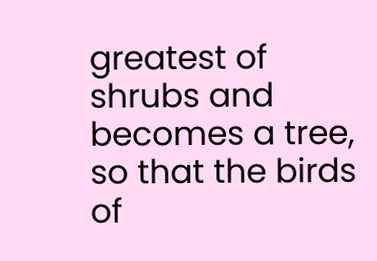greatest of shrubs and becomes a tree, so that the birds of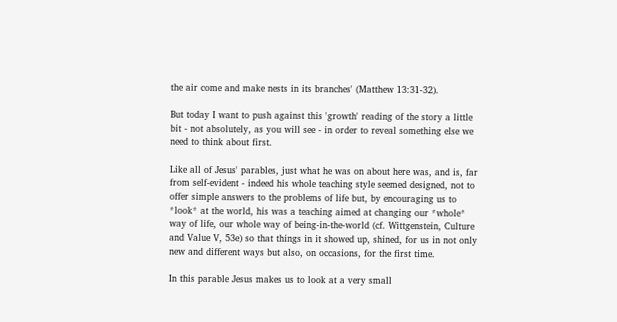the air come and make nests in its branches' (Matthew 13:31-32).

But today I want to push against this 'growth' reading of the story a little bit - not absolutely, as you will see - in order to reveal something else we need to think about first.

Like all of Jesus' parables, just what he was on about here was, and is, far from self-evident - indeed his whole teaching style seemed designed, not to offer simple answers to the problems of life but, by encouraging us to *look* at the world, his was a teaching aimed at changing our *whole* way of life, our whole way of being-in-the-world (cf. Wittgenstein, Culture and Value V, 53e) so that things in it showed up, shined, for us in not only new and different ways but also, on occasions, for the first time.

In this parable Jesus makes us to look at a very small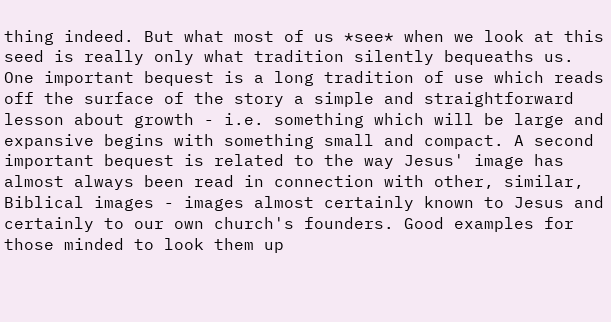thing indeed. But what most of us *see* when we look at this seed is really only what tradition silently bequeaths us. One important bequest is a long tradition of use which reads off the surface of the story a simple and straightforward lesson about growth - i.e. something which will be large and expansive begins with something small and compact. A second important bequest is related to the way Jesus' image has almost always been read in connection with other, similar, Biblical images - images almost certainly known to Jesus and certainly to our own church's founders. Good examples for those minded to look them up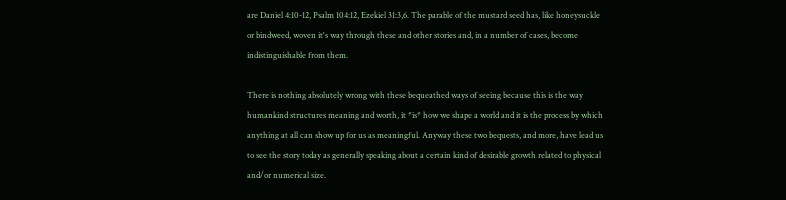are Daniel 4:10-12, Psalm 104:12, Ezekiel 31:3,6. The parable of the mustard seed has, like honeysuckle or bindweed, woven it's way through these and other stories and, in a number of cases, become indistinguishable from them.

There is nothing absolutely wrong with these bequeathed ways of seeing because this is the way humankind structures meaning and worth, it *is* how we shape a world and it is the process by which anything at all can show up for us as meaningful. Anyway these two bequests, and more, have lead us to see the story today as generally speaking about a certain kind of desirable growth related to physical and/or numerical size.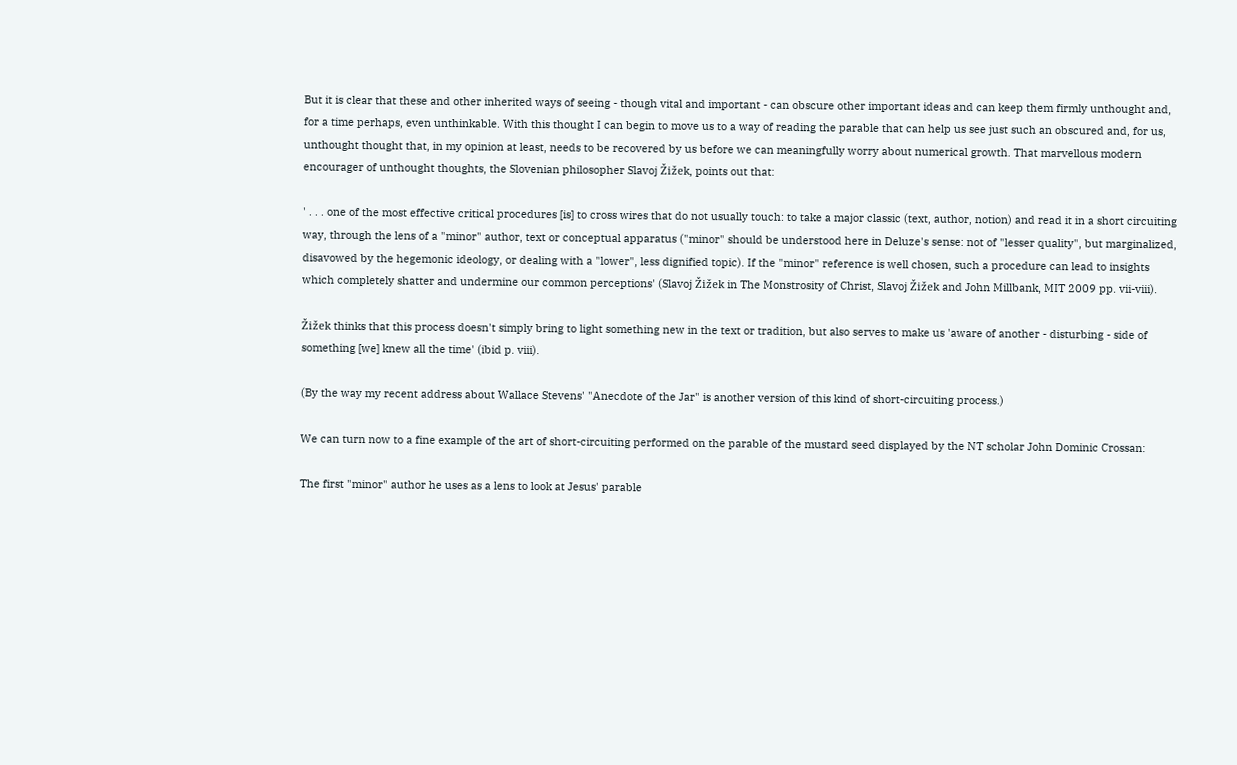But it is clear that these and other inherited ways of seeing - though vital and important - can obscure other important ideas and can keep them firmly unthought and, for a time perhaps, even unthinkable. With this thought I can begin to move us to a way of reading the parable that can help us see just such an obscured and, for us, unthought thought that, in my opinion at least, needs to be recovered by us before we can meaningfully worry about numerical growth. That marvellous modern encourager of unthought thoughts, the Slovenian philosopher Slavoj Žižek, points out that:

' . . . one of the most effective critical procedures [is] to cross wires that do not usually touch: to take a major classic (text, author, notion) and read it in a short circuiting way, through the lens of a "minor" author, text or conceptual apparatus ("minor" should be understood here in Deluze's sense: not of "lesser quality", but marginalized, disavowed by the hegemonic ideology, or dealing with a "lower", less dignified topic). If the "minor" reference is well chosen, such a procedure can lead to insights which completely shatter and undermine our common perceptions' (Slavoj Žižek in The Monstrosity of Christ, Slavoj Žižek and John Millbank, MIT 2009 pp. vii-viii).

Žižek thinks that this process doesn't simply bring to light something new in the text or tradition, but also serves to make us 'aware of another - disturbing - side of something [we] knew all the time' (ibid p. viii).

(By the way my recent address about Wallace Stevens' "Anecdote of the Jar" is another version of this kind of short-circuiting process.)

We can turn now to a fine example of the art of short-circuiting performed on the parable of the mustard seed displayed by the NT scholar John Dominic Crossan:

The first "minor" author he uses as a lens to look at Jesus' parable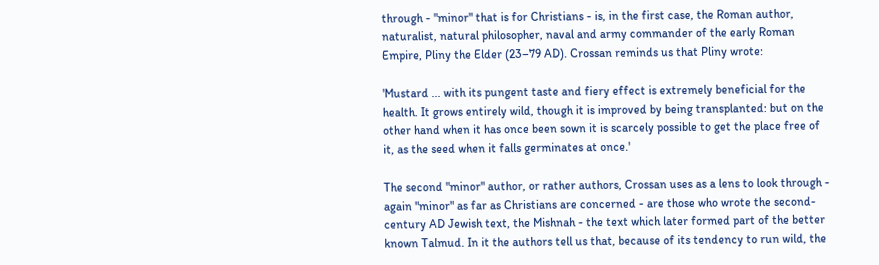through - "minor" that is for Christians - is, in the first case, the Roman author, naturalist, natural philosopher, naval and army commander of the early Roman Empire, Pliny the Elder (23–79 AD). Crossan reminds us that Pliny wrote:

'Mustard ... with its pungent taste and fiery effect is extremely beneficial for the health. It grows entirely wild, though it is improved by being transplanted: but on the other hand when it has once been sown it is scarcely possible to get the place free of it, as the seed when it falls germinates at once.'

The second "minor" author, or rather authors, Crossan uses as a lens to look through - again "minor" as far as Christians are concerned - are those who wrote the second-century AD Jewish text, the Mishnah - the text which later formed part of the better known Talmud. In it the authors tell us that, because of its tendency to run wild, the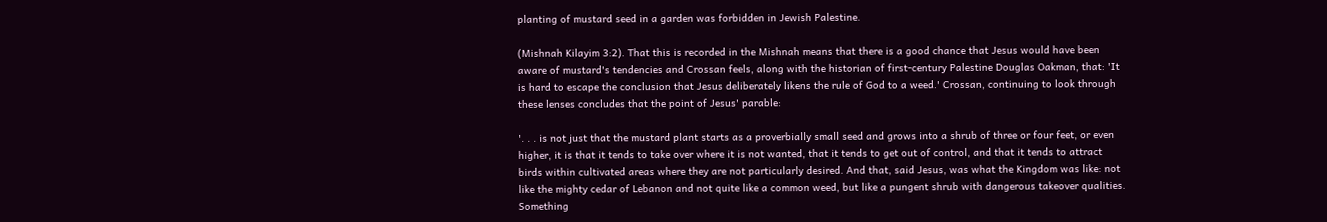planting of mustard seed in a garden was forbidden in Jewish Palestine.

(Mishnah Kilayim 3:2). That this is recorded in the Mishnah means that there is a good chance that Jesus would have been aware of mustard's tendencies and Crossan feels, along with the historian of first-century Palestine Douglas Oakman, that: 'It is hard to escape the conclusion that Jesus deliberately likens the rule of God to a weed.' Crossan, continuing to look through these lenses concludes that the point of Jesus' parable:

'. . . is not just that the mustard plant starts as a proverbially small seed and grows into a shrub of three or four feet, or even higher, it is that it tends to take over where it is not wanted, that it tends to get out of control, and that it tends to attract birds within cultivated areas where they are not particularly desired. And that, said Jesus, was what the Kingdom was like: not like the mighty cedar of Lebanon and not quite like a common weed, but like a pungent shrub with dangerous takeover qualities. Something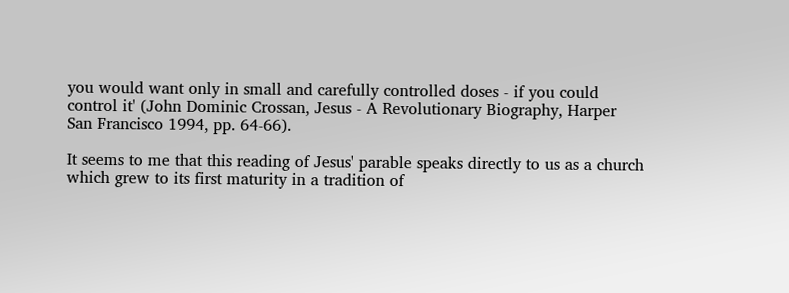you would want only in small and carefully controlled doses - if you could control it' (John Dominic Crossan, Jesus - A Revolutionary Biography, Harper San Francisco 1994, pp. 64-66).

It seems to me that this reading of Jesus' parable speaks directly to us as a church which grew to its first maturity in a tradition of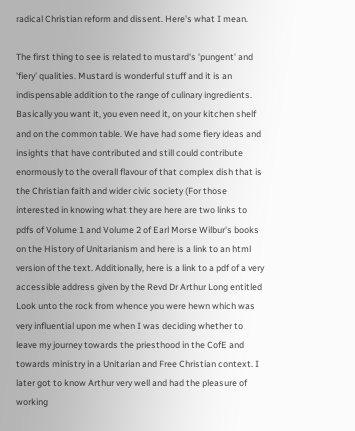radical Christian reform and dissent. Here's what I mean.

The first thing to see is related to mustard's 'pungent' and 'fiery' qualities. Mustard is wonderful stuff and it is an indispensable addition to the range of culinary ingredients. Basically you want it, you even need it, on your kitchen shelf and on the common table. We have had some fiery ideas and insights that have contributed and still could contribute enormously to the overall flavour of that complex dish that is the Christian faith and wider civic society (For those interested in knowing what they are here are two links to pdfs of Volume 1 and Volume 2 of Earl Morse Wilbur's books on the History of Unitarianism and here is a link to an html version of the text. Additionally, here is a link to a pdf of a very accessible address given by the Revd Dr Arthur Long entitled Look unto the rock from whence you were hewn which was very influential upon me when I was deciding whether to leave my journey towards the priesthood in the CofE and towards ministry in a Unitarian and Free Christian context. I later got to know Arthur very well and had the pleasure of working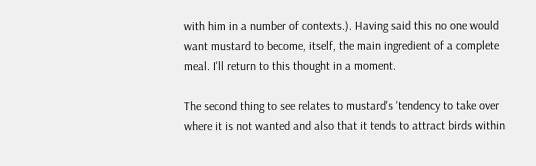with him in a number of contexts.). Having said this no one would want mustard to become, itself, the main ingredient of a complete meal. I'll return to this thought in a moment.

The second thing to see relates to mustard's 'tendency to take over where it is not wanted and also that it tends to attract birds within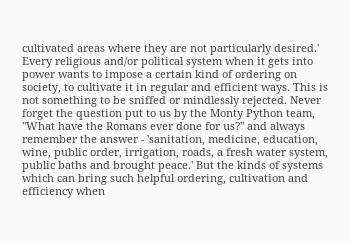cultivated areas where they are not particularly desired.' Every religious and/or political system when it gets into power wants to impose a certain kind of ordering on society, to cultivate it in regular and efficient ways. This is not something to be sniffed or mindlessly rejected. Never forget the question put to us by the Monty Python team, "What have the Romans ever done for us?" and always remember the answer - 'sanitation, medicine, education, wine, public order, irrigation, roads, a fresh water system, public baths and brought peace.' But the kinds of systems which can bring such helpful ordering, cultivation and efficiency when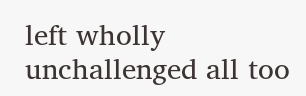left wholly unchallenged all too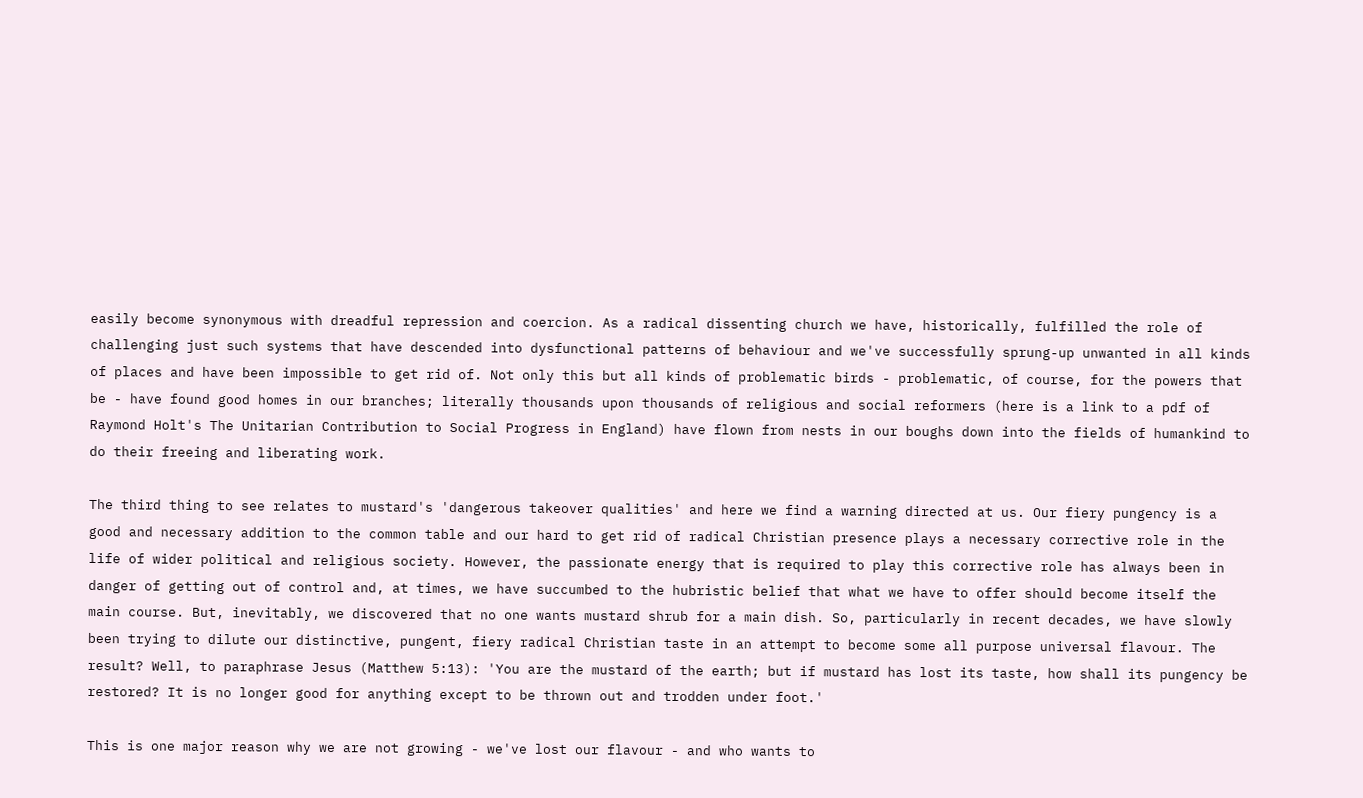easily become synonymous with dreadful repression and coercion. As a radical dissenting church we have, historically, fulfilled the role of challenging just such systems that have descended into dysfunctional patterns of behaviour and we've successfully sprung-up unwanted in all kinds of places and have been impossible to get rid of. Not only this but all kinds of problematic birds - problematic, of course, for the powers that be - have found good homes in our branches; literally thousands upon thousands of religious and social reformers (here is a link to a pdf of Raymond Holt's The Unitarian Contribution to Social Progress in England) have flown from nests in our boughs down into the fields of humankind to do their freeing and liberating work.

The third thing to see relates to mustard's 'dangerous takeover qualities' and here we find a warning directed at us. Our fiery pungency is a good and necessary addition to the common table and our hard to get rid of radical Christian presence plays a necessary corrective role in the life of wider political and religious society. However, the passionate energy that is required to play this corrective role has always been in danger of getting out of control and, at times, we have succumbed to the hubristic belief that what we have to offer should become itself the main course. But, inevitably, we discovered that no one wants mustard shrub for a main dish. So, particularly in recent decades, we have slowly been trying to dilute our distinctive, pungent, fiery radical Christian taste in an attempt to become some all purpose universal flavour. The result? Well, to paraphrase Jesus (Matthew 5:13): 'You are the mustard of the earth; but if mustard has lost its taste, how shall its pungency be restored? It is no longer good for anything except to be thrown out and trodden under foot.'

This is one major reason why we are not growing - we've lost our flavour - and who wants to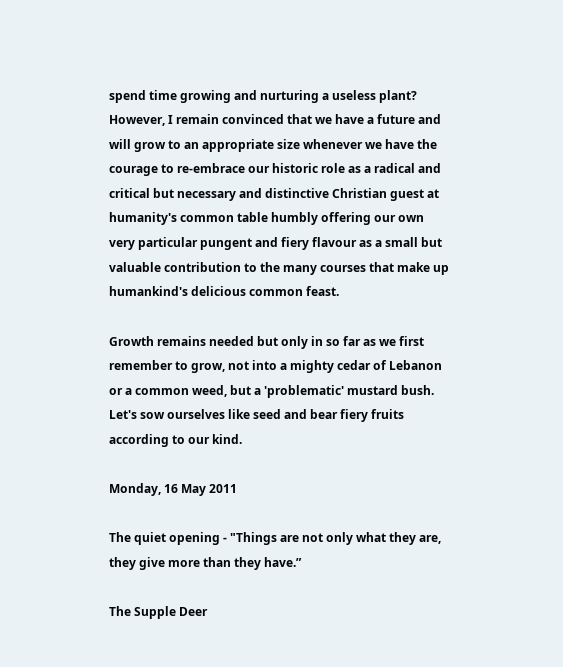spend time growing and nurturing a useless plant? However, I remain convinced that we have a future and will grow to an appropriate size whenever we have the courage to re-embrace our historic role as a radical and critical but necessary and distinctive Christian guest at humanity's common table humbly offering our own very particular pungent and fiery flavour as a small but valuable contribution to the many courses that make up humankind's delicious common feast.

Growth remains needed but only in so far as we first remember to grow, not into a mighty cedar of Lebanon or a common weed, but a 'problematic' mustard bush. Let's sow ourselves like seed and bear fiery fruits according to our kind.

Monday, 16 May 2011

The quiet opening - "Things are not only what they are, they give more than they have.”

The Supple Deer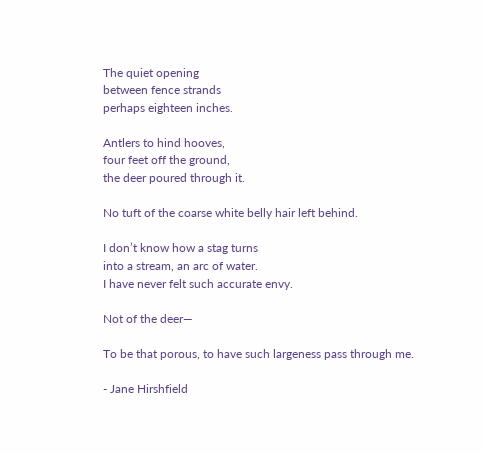The quiet opening
between fence strands
perhaps eighteen inches.

Antlers to hind hooves,
four feet off the ground,
the deer poured through it.

No tuft of the coarse white belly hair left behind.

I don’t know how a stag turns
into a stream, an arc of water.
I have never felt such accurate envy.

Not of the deer—

To be that porous, to have such largeness pass through me.

- Jane Hirshfield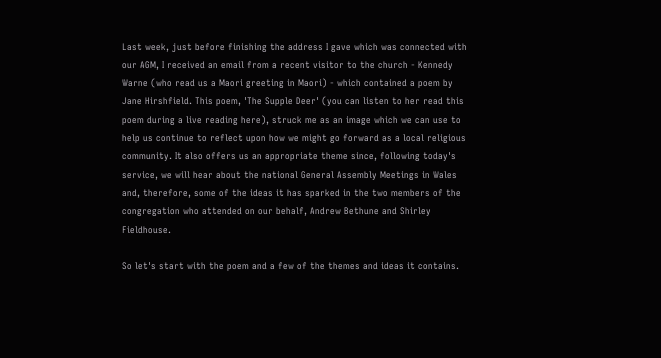Last week, just before finishing the address I gave which was connected with our AGM, I received an email from a recent visitor to the church - Kennedy Warne (who read us a Maori greeting in Maori) - which contained a poem by Jane Hirshfield. This poem, 'The Supple Deer' (you can listen to her read this poem during a live reading here), struck me as an image which we can use to help us continue to reflect upon how we might go forward as a local religious community. It also offers us an appropriate theme since, following today's service, we will hear about the national General Assembly Meetings in Wales and, therefore, some of the ideas it has sparked in the two members of the congregation who attended on our behalf, Andrew Bethune and Shirley Fieldhouse.

So let's start with the poem and a few of the themes and ideas it contains.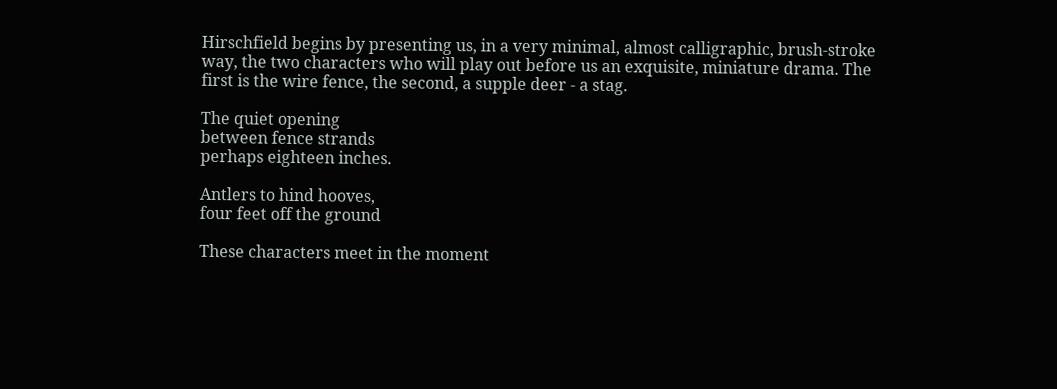Hirschfield begins by presenting us, in a very minimal, almost calligraphic, brush-stroke way, the two characters who will play out before us an exquisite, miniature drama. The first is the wire fence, the second, a supple deer - a stag.

The quiet opening
between fence strands
perhaps eighteen inches.

Antlers to hind hooves,
four feet off the ground

These characters meet in the moment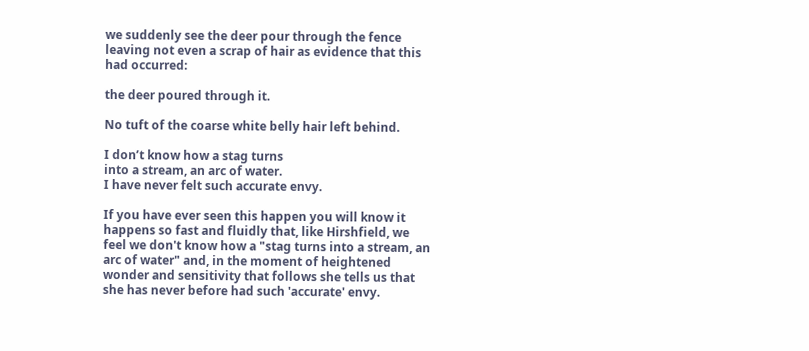we suddenly see the deer pour through the fence leaving not even a scrap of hair as evidence that this had occurred:

the deer poured through it.

No tuft of the coarse white belly hair left behind.

I don’t know how a stag turns
into a stream, an arc of water.
I have never felt such accurate envy.

If you have ever seen this happen you will know it happens so fast and fluidly that, like Hirshfield, we feel we don't know how a "stag turns into a stream, an arc of water" and, in the moment of heightened wonder and sensitivity that follows she tells us that she has never before had such 'accurate' envy.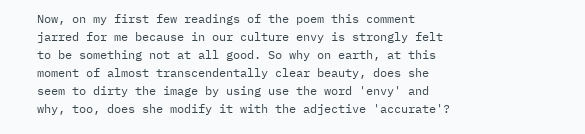Now, on my first few readings of the poem this comment jarred for me because in our culture envy is strongly felt to be something not at all good. So why on earth, at this moment of almost transcendentally clear beauty, does she seem to dirty the image by using use the word 'envy' and why, too, does she modify it with the adjective 'accurate'?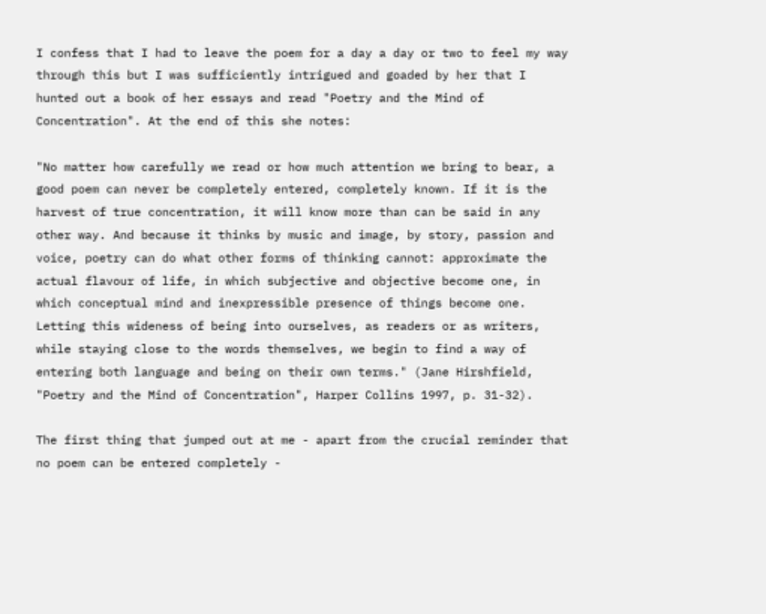I confess that I had to leave the poem for a day a day or two to feel my way through this but I was sufficiently intrigued and goaded by her that I hunted out a book of her essays and read "Poetry and the Mind of Concentration". At the end of this she notes:

"No matter how carefully we read or how much attention we bring to bear, a good poem can never be completely entered, completely known. If it is the harvest of true concentration, it will know more than can be said in any other way. And because it thinks by music and image, by story, passion and voice, poetry can do what other forms of thinking cannot: approximate the actual flavour of life, in which subjective and objective become one, in which conceptual mind and inexpressible presence of things become one.
Letting this wideness of being into ourselves, as readers or as writers, while staying close to the words themselves, we begin to find a way of entering both language and being on their own terms." (Jane Hirshfield, "Poetry and the Mind of Concentration", Harper Collins 1997, p. 31-32).

The first thing that jumped out at me - apart from the crucial reminder that no poem can be entered completely -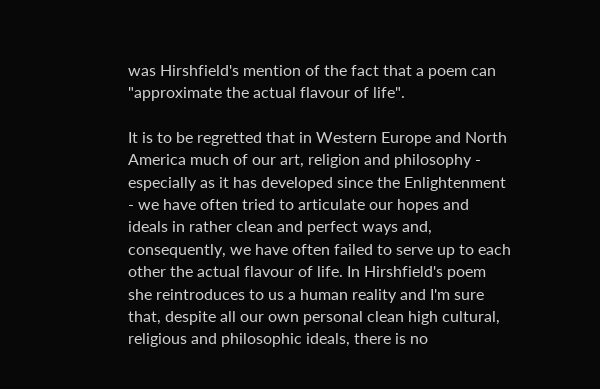was Hirshfield's mention of the fact that a poem can "approximate the actual flavour of life".

It is to be regretted that in Western Europe and North America much of our art, religion and philosophy - especially as it has developed since the Enlightenment - we have often tried to articulate our hopes and ideals in rather clean and perfect ways and, consequently, we have often failed to serve up to each other the actual flavour of life. In Hirshfield's poem she reintroduces to us a human reality and I'm sure that, despite all our own personal clean high cultural, religious and philosophic ideals, there is no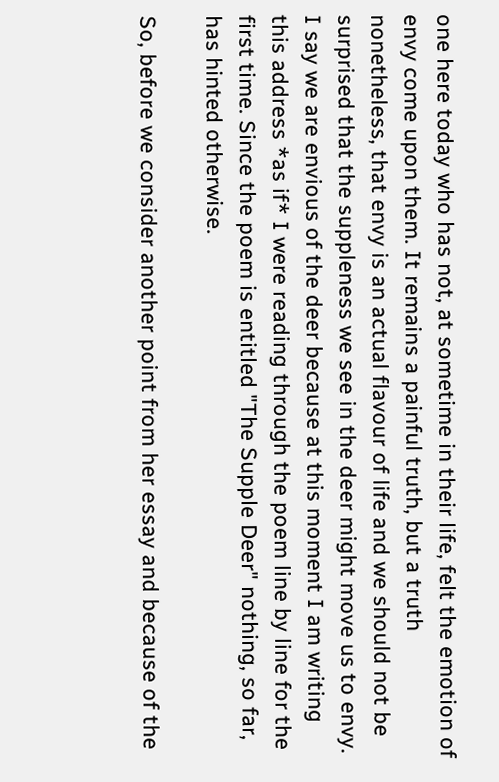one here today who has not, at sometime in their life, felt the emotion of envy come upon them. It remains a painful truth, but a truth nonetheless, that envy is an actual flavour of life and we should not be surprised that the suppleness we see in the deer might move us to envy. I say we are envious of the deer because at this moment I am writing this address *as if* I were reading through the poem line by line for the first time. Since the poem is entitled "The Supple Deer" nothing, so far, has hinted otherwise.

So, before we consider another point from her essay and because of the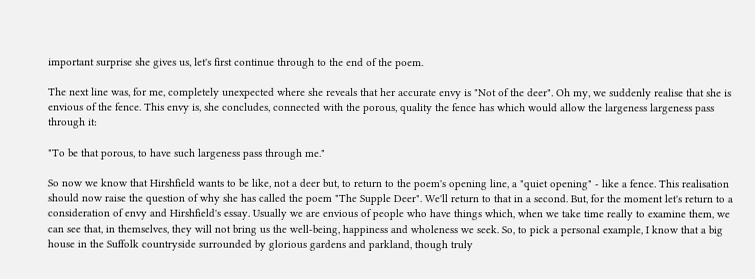important surprise she gives us, let's first continue through to the end of the poem.

The next line was, for me, completely unexpected where she reveals that her accurate envy is "Not of the deer". Oh my, we suddenly realise that she is envious of the fence. This envy is, she concludes, connected with the porous, quality the fence has which would allow the largeness largeness pass through it:

"To be that porous, to have such largeness pass through me."

So now we know that Hirshfield wants to be like, not a deer but, to return to the poem's opening line, a "quiet opening" - like a fence. This realisation should now raise the question of why she has called the poem "The Supple Deer". We'll return to that in a second. But, for the moment let's return to a consideration of envy and Hirshfield's essay. Usually we are envious of people who have things which, when we take time really to examine them, we can see that, in themselves, they will not bring us the well-being, happiness and wholeness we seek. So, to pick a personal example, I know that a big house in the Suffolk countryside surrounded by glorious gardens and parkland, though truly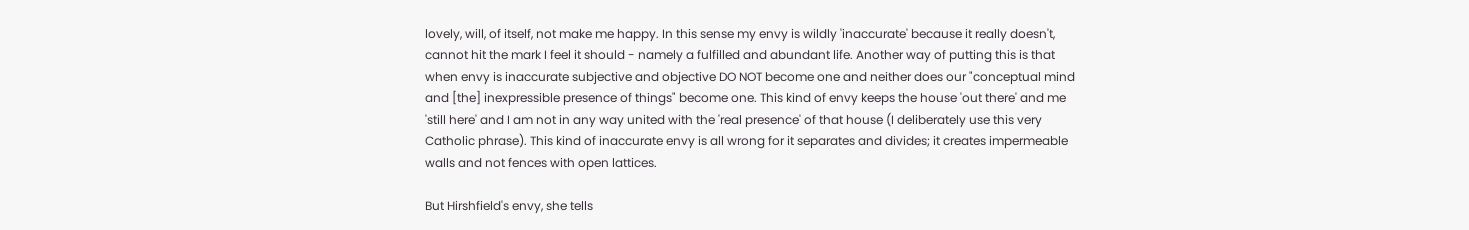lovely, will, of itself, not make me happy. In this sense my envy is wildly 'inaccurate' because it really doesn't, cannot hit the mark I feel it should - namely a fulfilled and abundant life. Another way of putting this is that when envy is inaccurate subjective and objective DO NOT become one and neither does our "conceptual mind and [the] inexpressible presence of things" become one. This kind of envy keeps the house 'out there' and me 'still here' and I am not in any way united with the 'real presence' of that house (I deliberately use this very Catholic phrase). This kind of inaccurate envy is all wrong for it separates and divides; it creates impermeable walls and not fences with open lattices.

But Hirshfield's envy, she tells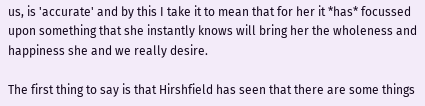us, is 'accurate' and by this I take it to mean that for her it *has* focussed upon something that she instantly knows will bring her the wholeness and happiness she and we really desire.

The first thing to say is that Hirshfield has seen that there are some things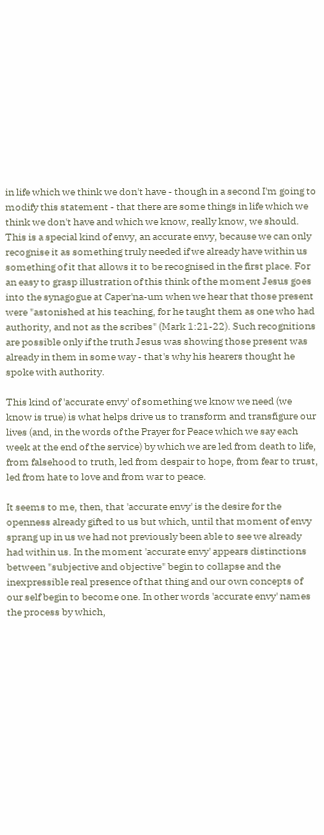in life which we think we don't have - though in a second I'm going to modify this statement - that there are some things in life which we think we don't have and which we know, really know, we should. This is a special kind of envy, an accurate envy, because we can only recognise it as something truly needed if we already have within us something of it that allows it to be recognised in the first place. For an easy to grasp illustration of this think of the moment Jesus goes into the synagogue at Caper'na-um when we hear that those present were "astonished at his teaching, for he taught them as one who had authority, and not as the scribes" (Mark 1:21-22). Such recognitions are possible only if the truth Jesus was showing those present was already in them in some way - that's why his hearers thought he spoke with authority.

This kind of 'accurate envy' of something we know we need (we know is true) is what helps drive us to transform and transfigure our lives (and, in the words of the Prayer for Peace which we say each week at the end of the service) by which we are led from death to life, from falsehood to truth, led from despair to hope, from fear to trust, led from hate to love and from war to peace.

It seems to me, then, that 'accurate envy' is the desire for the openness already gifted to us but which, until that moment of envy sprang up in us we had not previously been able to see we already had within us. In the moment 'accurate envy' appears distinctions between "subjective and objective" begin to collapse and the inexpressible real presence of that thing and our own concepts of our self begin to become one. In other words 'accurate envy' names the process by which,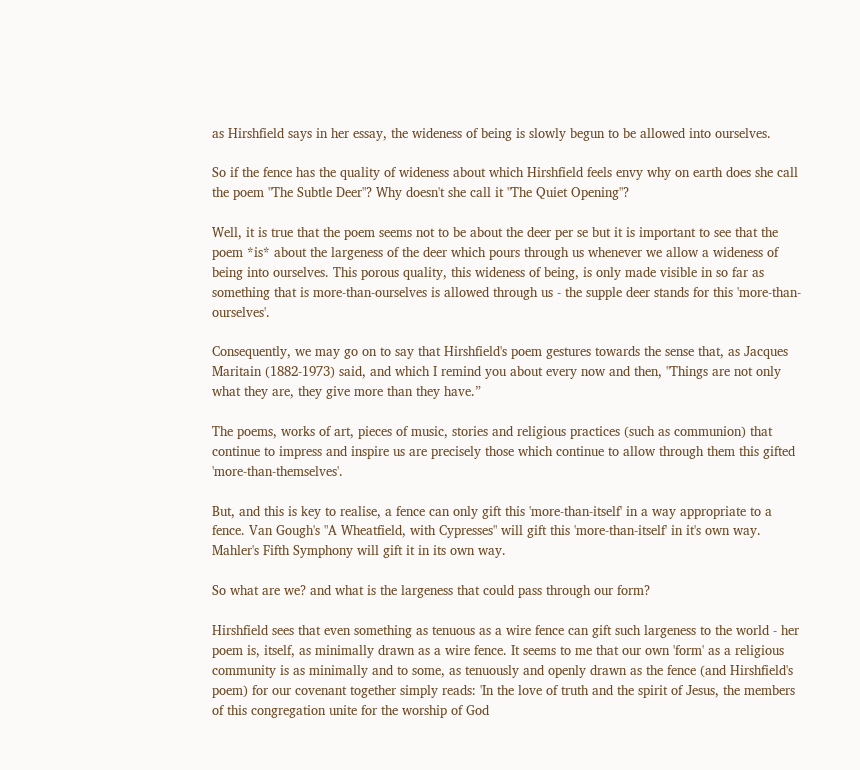as Hirshfield says in her essay, the wideness of being is slowly begun to be allowed into ourselves.

So if the fence has the quality of wideness about which Hirshfield feels envy why on earth does she call the poem "The Subtle Deer"? Why doesn't she call it "The Quiet Opening"?

Well, it is true that the poem seems not to be about the deer per se but it is important to see that the poem *is* about the largeness of the deer which pours through us whenever we allow a wideness of being into ourselves. This porous quality, this wideness of being, is only made visible in so far as something that is more-than-ourselves is allowed through us - the supple deer stands for this 'more-than-ourselves'.

Consequently, we may go on to say that Hirshfield's poem gestures towards the sense that, as Jacques Maritain (1882-1973) said, and which I remind you about every now and then, "Things are not only what they are, they give more than they have.”

The poems, works of art, pieces of music, stories and religious practices (such as communion) that continue to impress and inspire us are precisely those which continue to allow through them this gifted 'more-than-themselves'.

But, and this is key to realise, a fence can only gift this 'more-than-itself' in a way appropriate to a fence. Van Gough's "A Wheatfield, with Cypresses" will gift this 'more-than-itself' in it's own way. Mahler's Fifth Symphony will gift it in its own way.

So what are we? and what is the largeness that could pass through our form?

Hirshfield sees that even something as tenuous as a wire fence can gift such largeness to the world - her poem is, itself, as minimally drawn as a wire fence. It seems to me that our own 'form' as a religious community is as minimally and to some, as tenuously and openly drawn as the fence (and Hirshfield's poem) for our covenant together simply reads: 'In the love of truth and the spirit of Jesus, the members of this congregation unite for the worship of God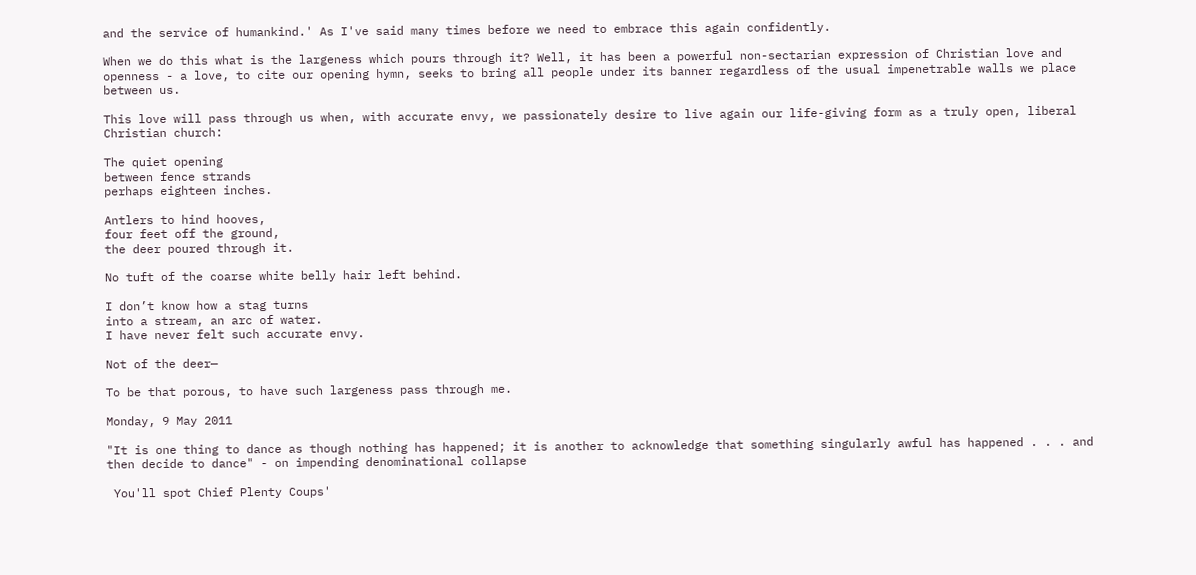and the service of humankind.' As I've said many times before we need to embrace this again confidently.

When we do this what is the largeness which pours through it? Well, it has been a powerful non-sectarian expression of Christian love and openness - a love, to cite our opening hymn, seeks to bring all people under its banner regardless of the usual impenetrable walls we place between us.

This love will pass through us when, with accurate envy, we passionately desire to live again our life-giving form as a truly open, liberal Christian church:

The quiet opening
between fence strands
perhaps eighteen inches.

Antlers to hind hooves,
four feet off the ground,
the deer poured through it.

No tuft of the coarse white belly hair left behind.

I don’t know how a stag turns
into a stream, an arc of water.
I have never felt such accurate envy.

Not of the deer—

To be that porous, to have such largeness pass through me.

Monday, 9 May 2011

"It is one thing to dance as though nothing has happened; it is another to acknowledge that something singularly awful has happened . . . and then decide to dance" - on impending denominational collapse

 You'll spot Chief Plenty Coups'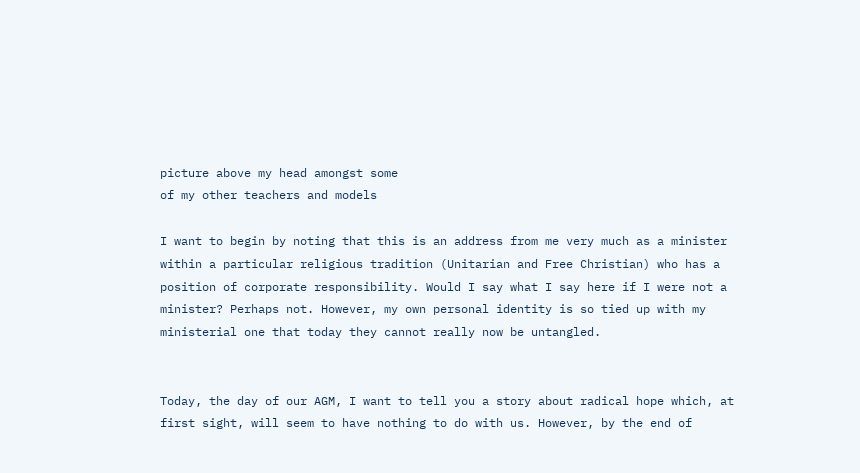picture above my head amongst some
of my other teachers and models

I want to begin by noting that this is an address from me very much as a minister within a particular religious tradition (Unitarian and Free Christian) who has a position of corporate responsibility. Would I say what I say here if I were not a minister? Perhaps not. However, my own personal identity is so tied up with my ministerial one that today they cannot really now be untangled.


Today, the day of our AGM, I want to tell you a story about radical hope which, at first sight, will seem to have nothing to do with us. However, by the end of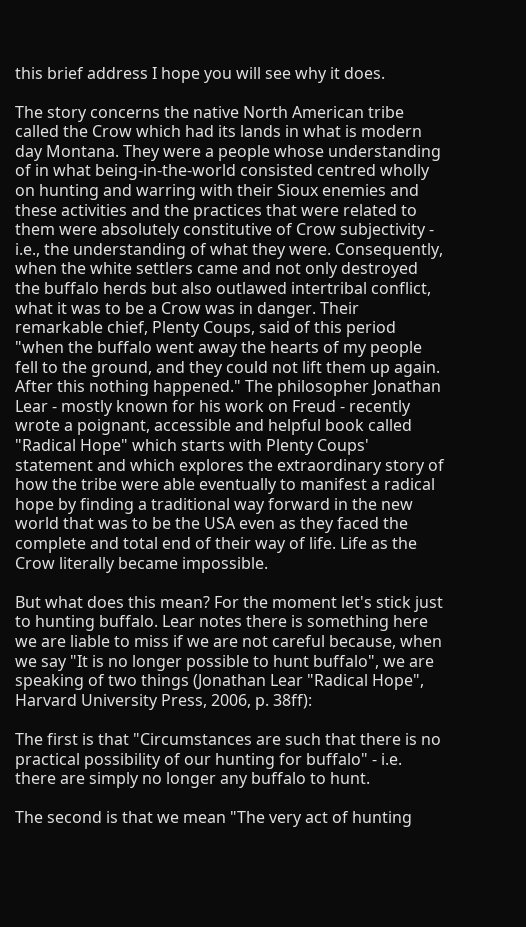this brief address I hope you will see why it does.

The story concerns the native North American tribe called the Crow which had its lands in what is modern day Montana. They were a people whose understanding of in what being-in-the-world consisted centred wholly on hunting and warring with their Sioux enemies and these activities and the practices that were related to them were absolutely constitutive of Crow subjectivity - i.e., the understanding of what they were. Consequently, when the white settlers came and not only destroyed the buffalo herds but also outlawed intertribal conflict, what it was to be a Crow was in danger. Their remarkable chief, Plenty Coups, said of this period "when the buffalo went away the hearts of my people fell to the ground, and they could not lift them up again. After this nothing happened." The philosopher Jonathan Lear - mostly known for his work on Freud - recently wrote a poignant, accessible and helpful book called "Radical Hope" which starts with Plenty Coups' statement and which explores the extraordinary story of how the tribe were able eventually to manifest a radical hope by finding a traditional way forward in the new world that was to be the USA even as they faced the complete and total end of their way of life. Life as the Crow literally became impossible.

But what does this mean? For the moment let's stick just to hunting buffalo. Lear notes there is something here we are liable to miss if we are not careful because, when we say "It is no longer possible to hunt buffalo", we are speaking of two things (Jonathan Lear "Radical Hope", Harvard University Press, 2006, p. 38ff):

The first is that "Circumstances are such that there is no practical possibility of our hunting for buffalo" - i.e. there are simply no longer any buffalo to hunt.

The second is that we mean "The very act of hunting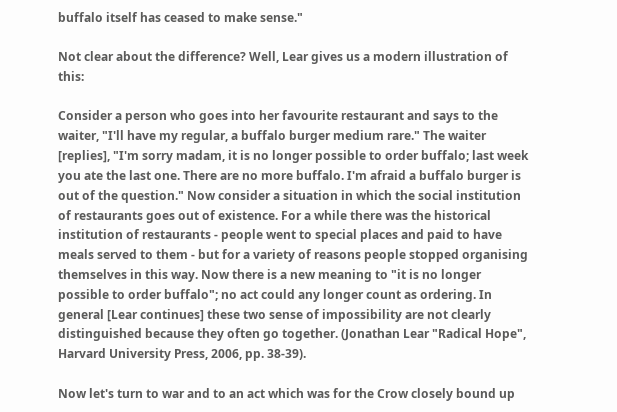buffalo itself has ceased to make sense."

Not clear about the difference? Well, Lear gives us a modern illustration of this:

Consider a person who goes into her favourite restaurant and says to the waiter, "I'll have my regular, a buffalo burger medium rare." The waiter [replies], "I'm sorry madam, it is no longer possible to order buffalo; last week you ate the last one. There are no more buffalo. I'm afraid a buffalo burger is out of the question." Now consider a situation in which the social institution of restaurants goes out of existence. For a while there was the historical institution of restaurants - people went to special places and paid to have meals served to them - but for a variety of reasons people stopped organising themselves in this way. Now there is a new meaning to "it is no longer possible to order buffalo"; no act could any longer count as ordering. In general [Lear continues] these two sense of impossibility are not clearly distinguished because they often go together. (Jonathan Lear "Radical Hope", Harvard University Press, 2006, pp. 38-39).

Now let's turn to war and to an act which was for the Crow closely bound up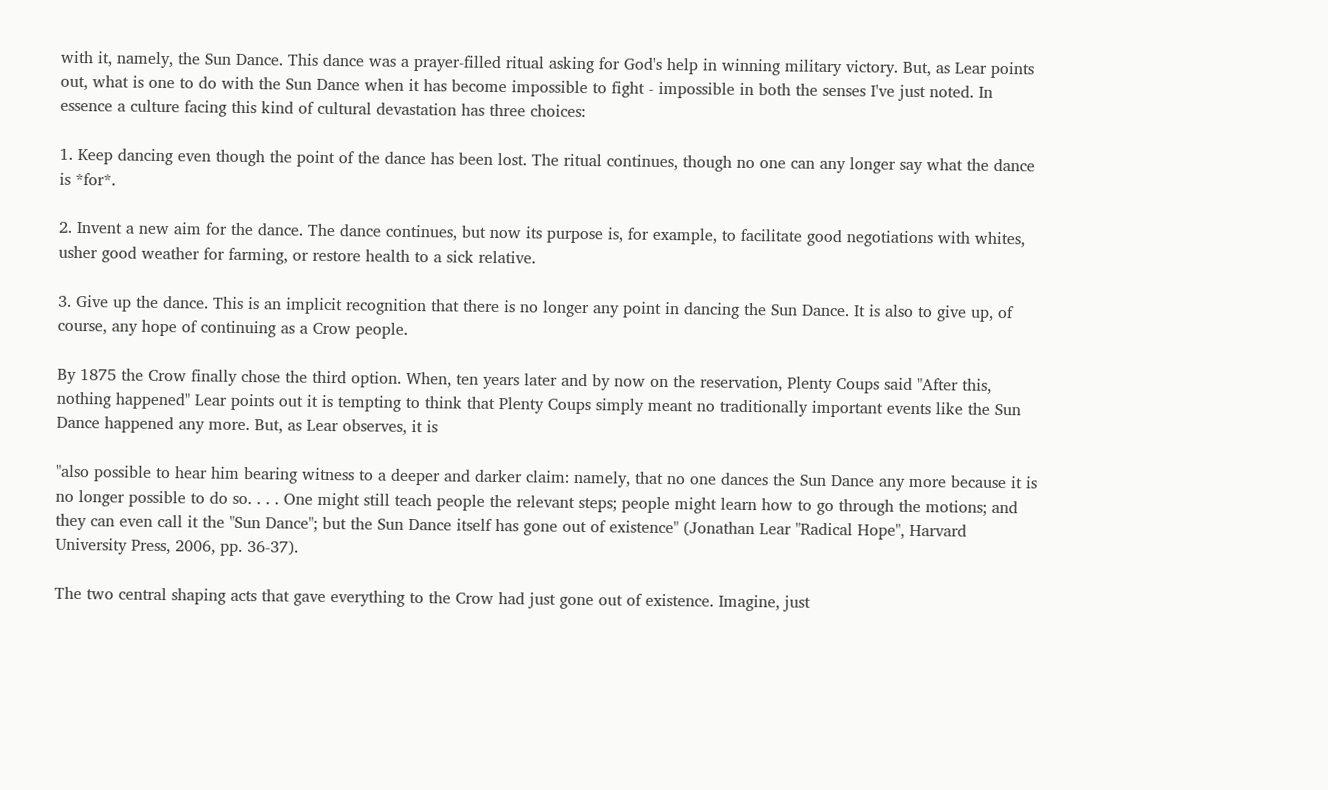with it, namely, the Sun Dance. This dance was a prayer-filled ritual asking for God's help in winning military victory. But, as Lear points out, what is one to do with the Sun Dance when it has become impossible to fight - impossible in both the senses I've just noted. In essence a culture facing this kind of cultural devastation has three choices:

1. Keep dancing even though the point of the dance has been lost. The ritual continues, though no one can any longer say what the dance is *for*.

2. Invent a new aim for the dance. The dance continues, but now its purpose is, for example, to facilitate good negotiations with whites, usher good weather for farming, or restore health to a sick relative.

3. Give up the dance. This is an implicit recognition that there is no longer any point in dancing the Sun Dance. It is also to give up, of course, any hope of continuing as a Crow people.

By 1875 the Crow finally chose the third option. When, ten years later and by now on the reservation, Plenty Coups said "After this, nothing happened" Lear points out it is tempting to think that Plenty Coups simply meant no traditionally important events like the Sun Dance happened any more. But, as Lear observes, it is

"also possible to hear him bearing witness to a deeper and darker claim: namely, that no one dances the Sun Dance any more because it is no longer possible to do so. . . . One might still teach people the relevant steps; people might learn how to go through the motions; and they can even call it the "Sun Dance"; but the Sun Dance itself has gone out of existence" (Jonathan Lear "Radical Hope", Harvard University Press, 2006, pp. 36-37).

The two central shaping acts that gave everything to the Crow had just gone out of existence. Imagine, just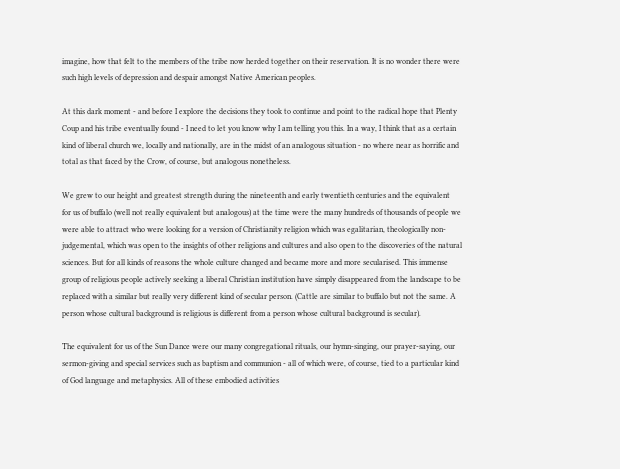imagine, how that felt to the members of the tribe now herded together on their reservation. It is no wonder there were such high levels of depression and despair amongst Native American peoples.

At this dark moment - and before I explore the decisions they took to continue and point to the radical hope that Plenty Coup and his tribe eventually found - I need to let you know why I am telling you this. In a way, I think that as a certain kind of liberal church we, locally and nationally, are in the midst of an analogous situation - no where near as horrific and total as that faced by the Crow, of course, but analogous nonetheless.

We grew to our height and greatest strength during the nineteenth and early twentieth centuries and the equivalent  for us of buffalo (well not really equivalent but analogous) at the time were the many hundreds of thousands of people we were able to attract who were looking for a version of Christianity religion which was egalitarian, theologically non-judgemental, which was open to the insights of other religions and cultures and also open to the discoveries of the natural sciences. But for all kinds of reasons the whole culture changed and became more and more secularised. This immense group of religious people actively seeking a liberal Christian institution have simply disappeared from the landscape to be replaced with a similar but really very different kind of secular person. (Cattle are similar to buffalo but not the same. A person whose cultural background is religious is different from a person whose cultural background is secular).

The equivalent for us of the Sun Dance were our many congregational rituals, our hymn-singing, our prayer-saying, our sermon-giving and special services such as baptism and communion - all of which were, of course, tied to a particular kind of God language and metaphysics. All of these embodied activities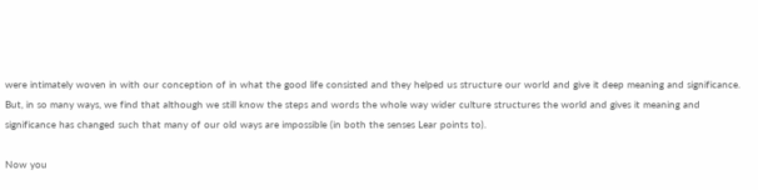were intimately woven in with our conception of in what the good life consisted and they helped us structure our world and give it deep meaning and significance. But, in so many ways, we find that although we still know the steps and words the whole way wider culture structures the world and gives it meaning and significance has changed such that many of our old ways are impossible (in both the senses Lear points to).

Now you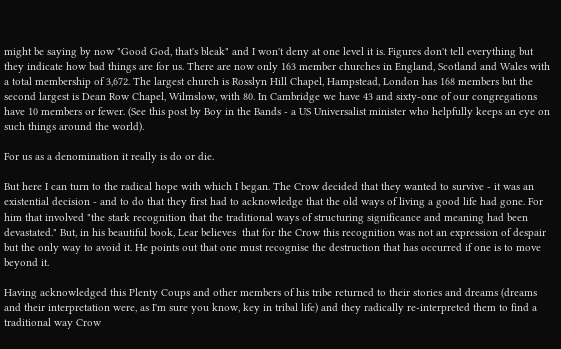might be saying by now "Good God, that's bleak" and I won't deny at one level it is. Figures don't tell everything but they indicate how bad things are for us. There are now only 163 member churches in England, Scotland and Wales with a total membership of 3,672. The largest church is Rosslyn Hill Chapel, Hampstead, London has 168 members but the second largest is Dean Row Chapel, Wilmslow, with 80. In Cambridge we have 43 and sixty-one of our congregations have 10 members or fewer. (See this post by Boy in the Bands - a US Universalist minister who helpfully keeps an eye on such things around the world).

For us as a denomination it really is do or die.

But here I can turn to the radical hope with which I began. The Crow decided that they wanted to survive - it was an existential decision - and to do that they first had to acknowledge that the old ways of living a good life had gone. For him that involved "the stark recognition that the traditional ways of structuring significance and meaning had been devastated." But, in his beautiful book, Lear believes  that for the Crow this recognition was not an expression of despair but the only way to avoid it. He points out that one must recognise the destruction that has occurred if one is to move beyond it.

Having acknowledged this Plenty Coups and other members of his tribe returned to their stories and dreams (dreams and their interpretation were, as I'm sure you know, key in tribal life) and they radically re-interpreted them to find a traditional way Crow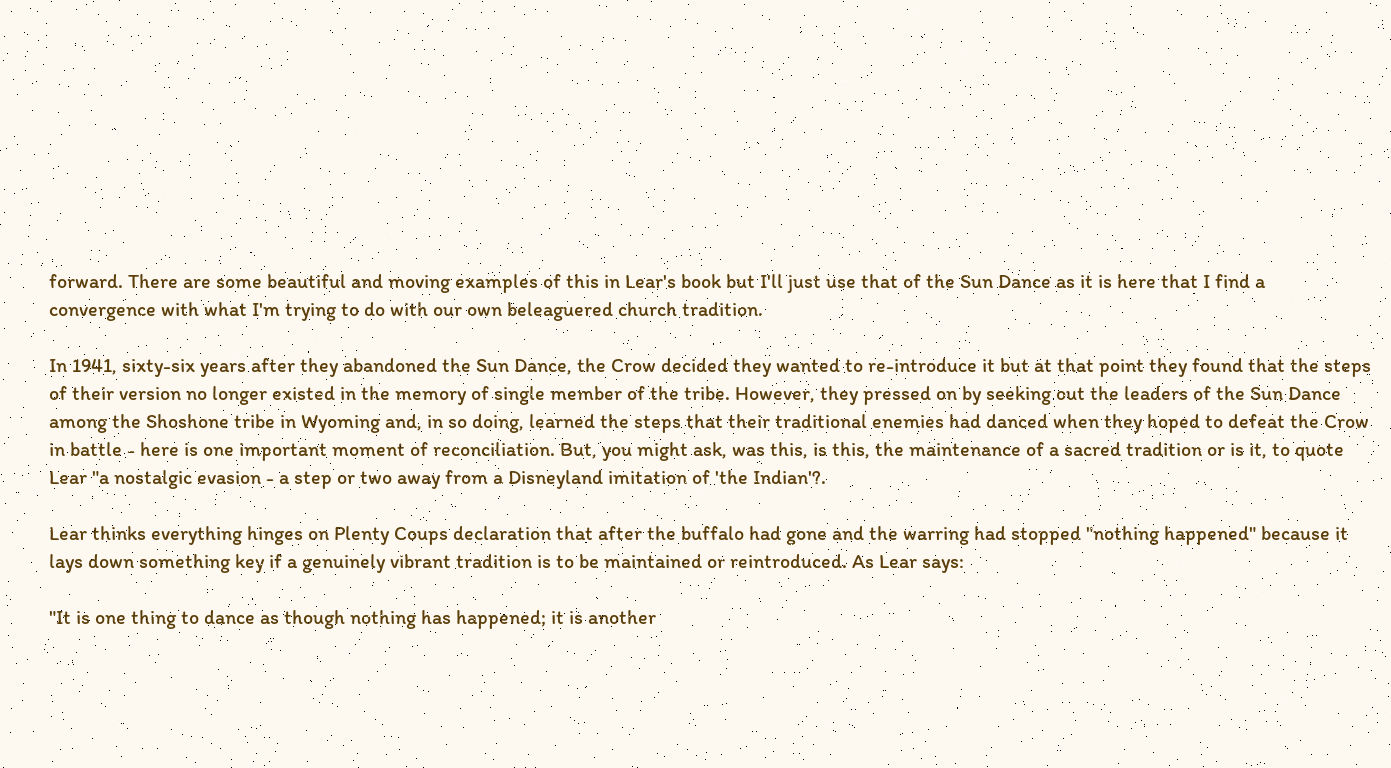forward. There are some beautiful and moving examples of this in Lear's book but I'll just use that of the Sun Dance as it is here that I find a convergence with what I'm trying to do with our own beleaguered church tradition.

In 1941, sixty-six years after they abandoned the Sun Dance, the Crow decided they wanted to re-introduce it but at that point they found that the steps of their version no longer existed in the memory of single member of the tribe. However, they pressed on by seeking out the leaders of the Sun Dance among the Shoshone tribe in Wyoming and, in so doing, learned the steps that their traditional enemies had danced when they hoped to defeat the Crow in battle - here is one important moment of reconciliation. But, you might ask, was this, is this, the maintenance of a sacred tradition or is it, to quote Lear "a nostalgic evasion - a step or two away from a Disneyland imitation of 'the Indian'?.

Lear thinks everything hinges on Plenty Coups declaration that after the buffalo had gone and the warring had stopped "nothing happened" because it lays down something key if a genuinely vibrant tradition is to be maintained or reintroduced. As Lear says:

"It is one thing to dance as though nothing has happened; it is another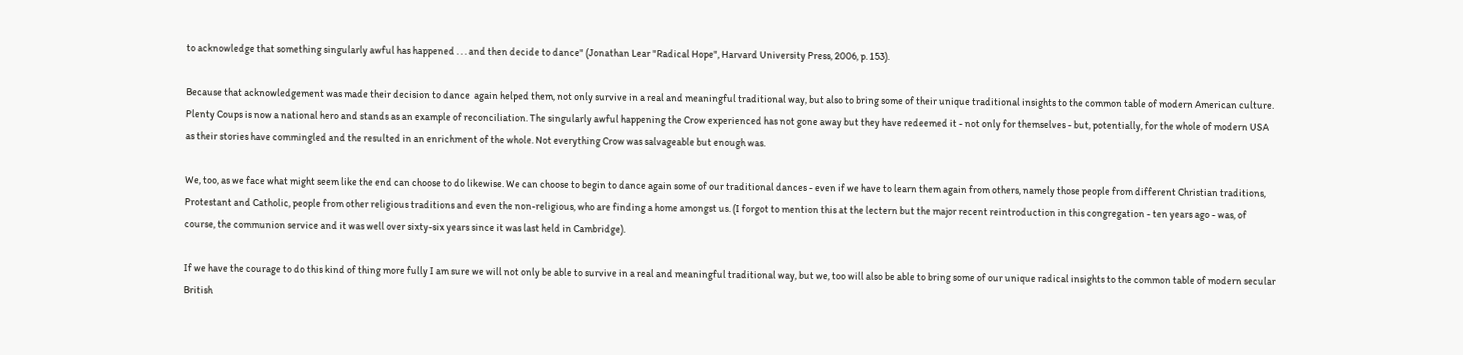to acknowledge that something singularly awful has happened . . . and then decide to dance" (Jonathan Lear "Radical Hope", Harvard University Press, 2006, p. 153).

Because that acknowledgement was made their decision to dance  again helped them, not only survive in a real and meaningful traditional way, but also to bring some of their unique traditional insights to the common table of modern American culture. Plenty Coups is now a national hero and stands as an example of reconciliation. The singularly awful happening the Crow experienced has not gone away but they have redeemed it - not only for themselves - but, potentially, for the whole of modern USA as their stories have commingled and the resulted in an enrichment of the whole. Not everything Crow was salvageable but enough was.

We, too, as we face what might seem like the end can choose to do likewise. We can choose to begin to dance again some of our traditional dances - even if we have to learn them again from others, namely those people from different Christian traditions, Protestant and Catholic, people from other religious traditions and even the non-religious, who are finding a home amongst us. (I forgot to mention this at the lectern but the major recent reintroduction in this congregation - ten years ago - was, of course, the communion service and it was well over sixty-six years since it was last held in Cambridge).

If we have the courage to do this kind of thing more fully I am sure we will not only be able to survive in a real and meaningful traditional way, but we, too will also be able to bring some of our unique radical insights to the common table of modern secular British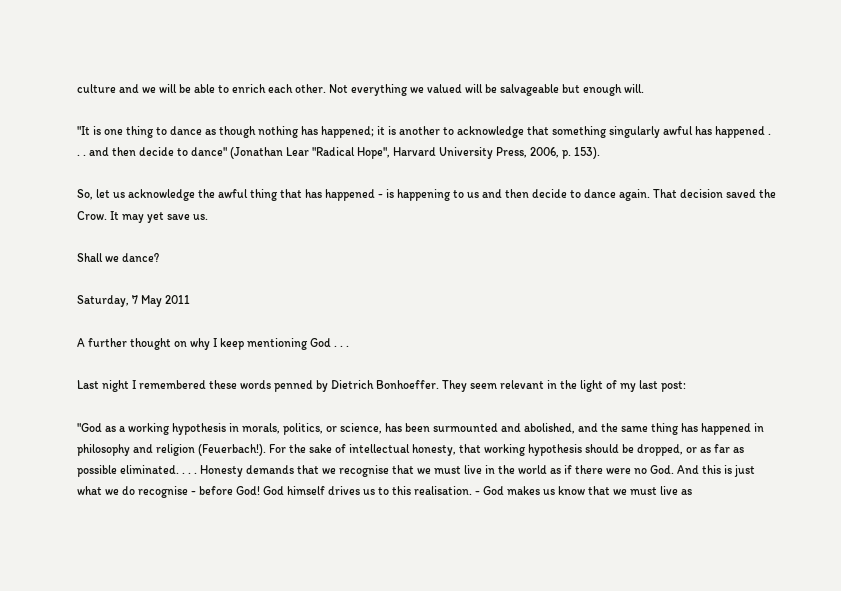culture and we will be able to enrich each other. Not everything we valued will be salvageable but enough will.

"It is one thing to dance as though nothing has happened; it is another to acknowledge that something singularly awful has happened . . . and then decide to dance" (Jonathan Lear "Radical Hope", Harvard University Press, 2006, p. 153).

So, let us acknowledge the awful thing that has happened - is happening to us and then decide to dance again. That decision saved the Crow. It may yet save us.

Shall we dance?

Saturday, 7 May 2011

A further thought on why I keep mentioning God . . .

Last night I remembered these words penned by Dietrich Bonhoeffer. They seem relevant in the light of my last post:

"God as a working hypothesis in morals, politics, or science, has been surmounted and abolished, and the same thing has happened in philosophy and religion (Feuerbach!). For the sake of intellectual honesty, that working hypothesis should be dropped, or as far as possible eliminated. . . . Honesty demands that we recognise that we must live in the world as if there were no God. And this is just what we do recognise - before God! God himself drives us to this realisation. - God makes us know that we must live as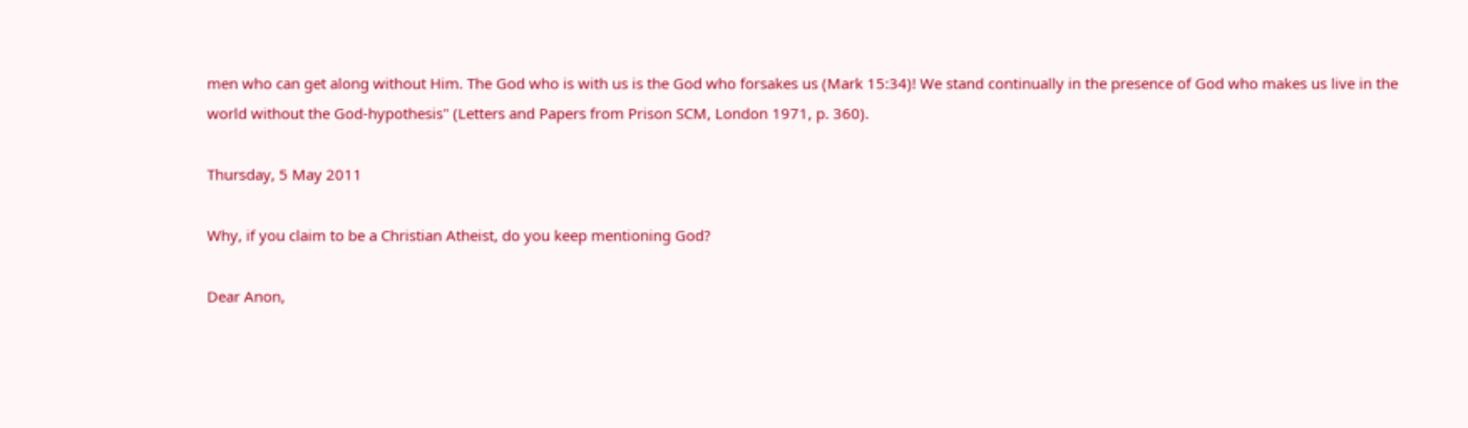men who can get along without Him. The God who is with us is the God who forsakes us (Mark 15:34)! We stand continually in the presence of God who makes us live in the world without the God-hypothesis" (Letters and Papers from Prison SCM, London 1971, p. 360).

Thursday, 5 May 2011

Why, if you claim to be a Christian Atheist, do you keep mentioning God?

Dear Anon,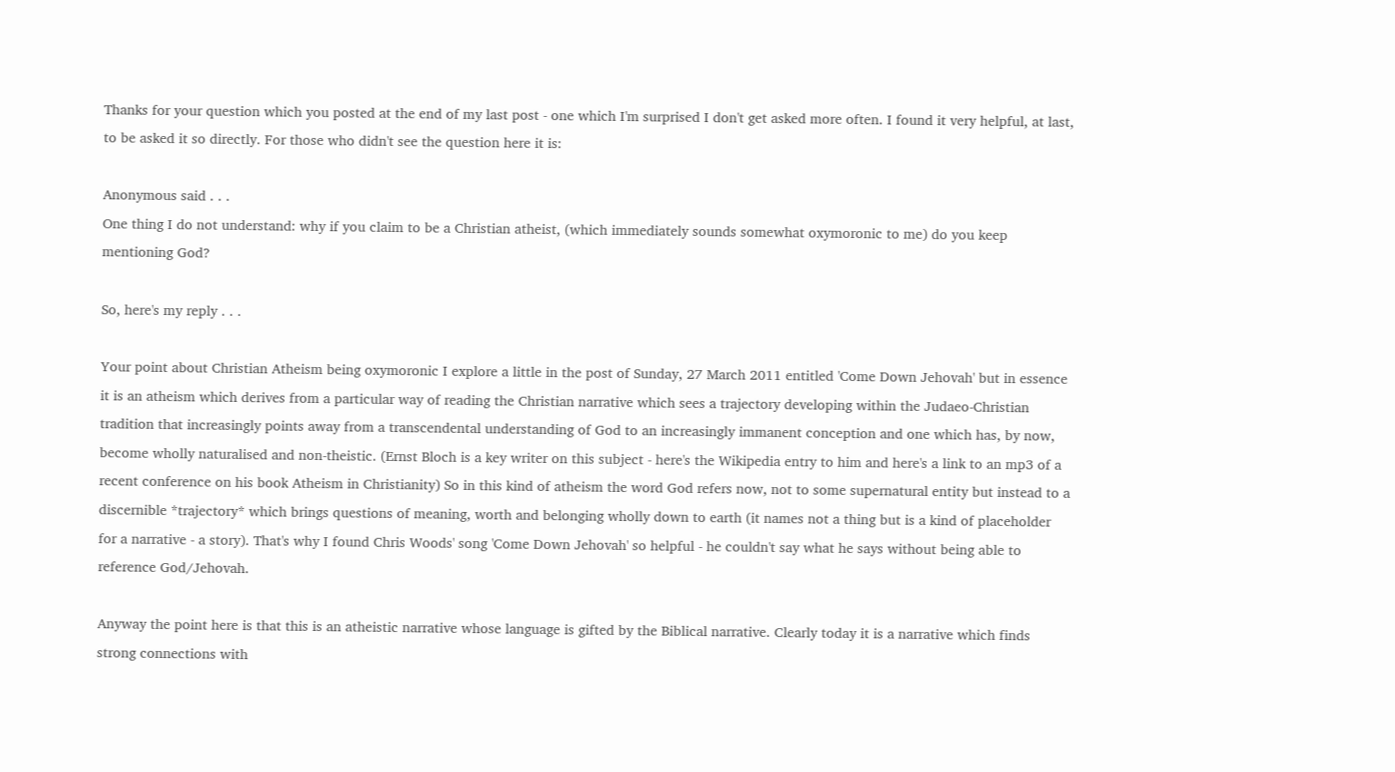Thanks for your question which you posted at the end of my last post - one which I'm surprised I don't get asked more often. I found it very helpful, at last, to be asked it so directly. For those who didn't see the question here it is:

Anonymous said . . .
One thing I do not understand: why if you claim to be a Christian atheist, (which immediately sounds somewhat oxymoronic to me) do you keep mentioning God?

So, here's my reply . . .

Your point about Christian Atheism being oxymoronic I explore a little in the post of Sunday, 27 March 2011 entitled 'Come Down Jehovah' but in essence it is an atheism which derives from a particular way of reading the Christian narrative which sees a trajectory developing within the Judaeo-Christian tradition that increasingly points away from a transcendental understanding of God to an increasingly immanent conception and one which has, by now, become wholly naturalised and non-theistic. (Ernst Bloch is a key writer on this subject - here's the Wikipedia entry to him and here's a link to an mp3 of a recent conference on his book Atheism in Christianity) So in this kind of atheism the word God refers now, not to some supernatural entity but instead to a discernible *trajectory* which brings questions of meaning, worth and belonging wholly down to earth (it names not a thing but is a kind of placeholder for a narrative - a story). That's why I found Chris Woods' song 'Come Down Jehovah' so helpful - he couldn't say what he says without being able to reference God/Jehovah.

Anyway the point here is that this is an atheistic narrative whose language is gifted by the Biblical narrative. Clearly today it is a narrative which finds strong connections with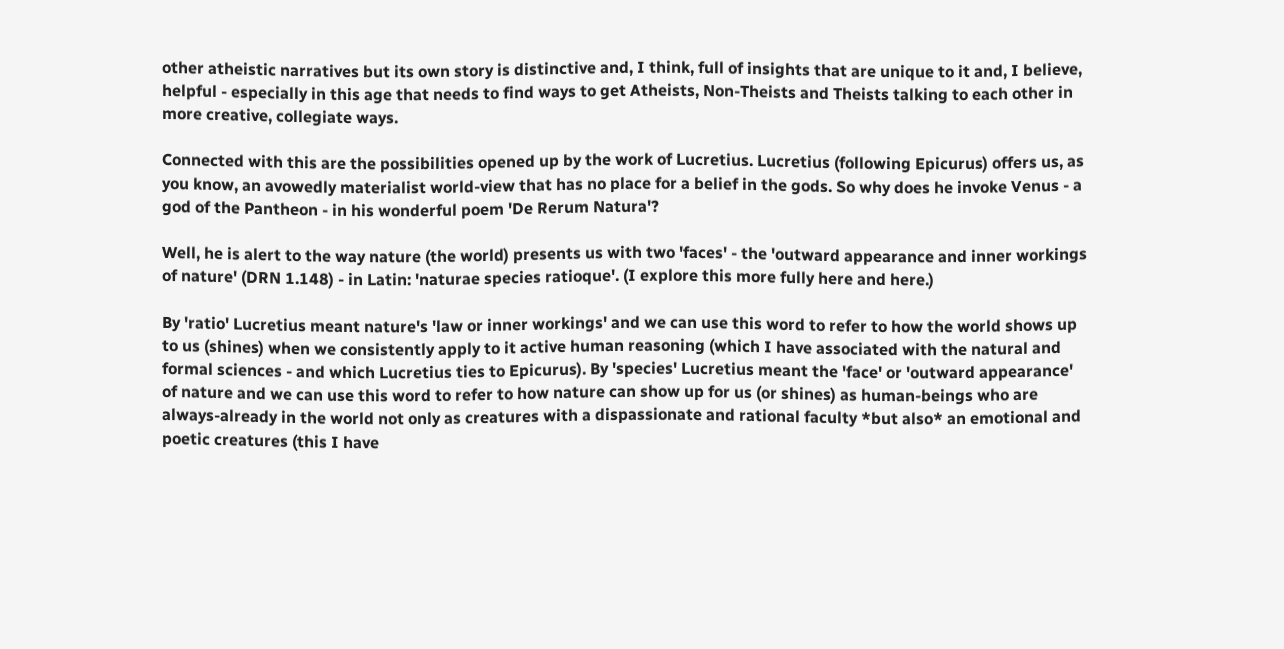other atheistic narratives but its own story is distinctive and, I think, full of insights that are unique to it and, I believe, helpful - especially in this age that needs to find ways to get Atheists, Non-Theists and Theists talking to each other in more creative, collegiate ways.

Connected with this are the possibilities opened up by the work of Lucretius. Lucretius (following Epicurus) offers us, as you know, an avowedly materialist world-view that has no place for a belief in the gods. So why does he invoke Venus - a god of the Pantheon - in his wonderful poem 'De Rerum Natura'?

Well, he is alert to the way nature (the world) presents us with two 'faces' - the 'outward appearance and inner workings of nature' (DRN 1.148) - in Latin: 'naturae species ratioque'. (I explore this more fully here and here.)

By 'ratio' Lucretius meant nature's 'law or inner workings' and we can use this word to refer to how the world shows up to us (shines) when we consistently apply to it active human reasoning (which I have associated with the natural and formal sciences - and which Lucretius ties to Epicurus). By 'species' Lucretius meant the 'face' or 'outward appearance' of nature and we can use this word to refer to how nature can show up for us (or shines) as human-beings who are always-already in the world not only as creatures with a dispassionate and rational faculty *but also* an emotional and poetic creatures (this I have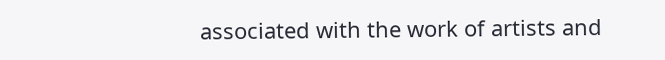associated with the work of artists and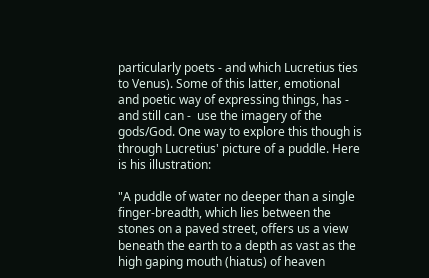particularly poets - and which Lucretius ties to Venus). Some of this latter, emotional and poetic way of expressing things, has - and still can -  use the imagery of the gods/God. One way to explore this though is through Lucretius' picture of a puddle. Here is his illustration:

"A puddle of water no deeper than a single finger-breadth, which lies between the stones on a paved street, offers us a view beneath the earth to a depth as vast as the high gaping mouth (hiatus) of heaven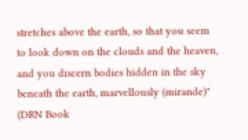stretches above the earth, so that you seem to look down on the clouds and the heaven, and you discern bodies hidden in the sky beneath the earth, marvellously (mirande)" (DRN Book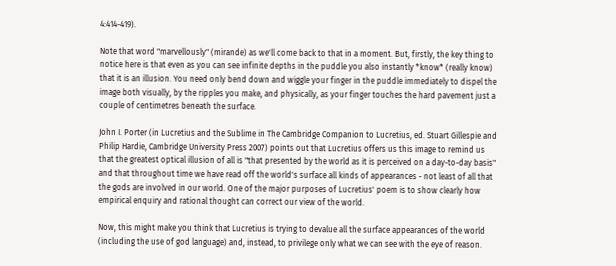4:414-419).

Note that word "marvellously" (mirande) as we'll come back to that in a moment. But, firstly, the key thing to notice here is that even as you can see infinite depths in the puddle you also instantly *know* (really know) that it is an illusion. You need only bend down and wiggle your finger in the puddle immediately to dispel the image both visually, by the ripples you make, and physically, as your finger touches the hard pavement just a couple of centimetres beneath the surface.

John I. Porter (in Lucretius and the Sublime in The Cambridge Companion to Lucretius, ed. Stuart Gillespie and Philip Hardie, Cambridge University Press 2007) points out that Lucretius offers us this image to remind us that the greatest optical illusion of all is "that presented by the world as it is perceived on a day-to-day basis" and that throughout time we have read off the world's surface all kinds of appearances - not least of all that the gods are involved in our world. One of the major purposes of Lucretius' poem is to show clearly how empirical enquiry and rational thought can correct our view of the world.

Now, this might make you think that Lucretius is trying to devalue all the surface appearances of the world (including the use of god language) and, instead, to privilege only what we can see with the eye of reason.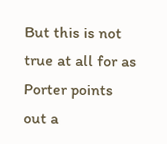But this is not true at all for as Porter points out a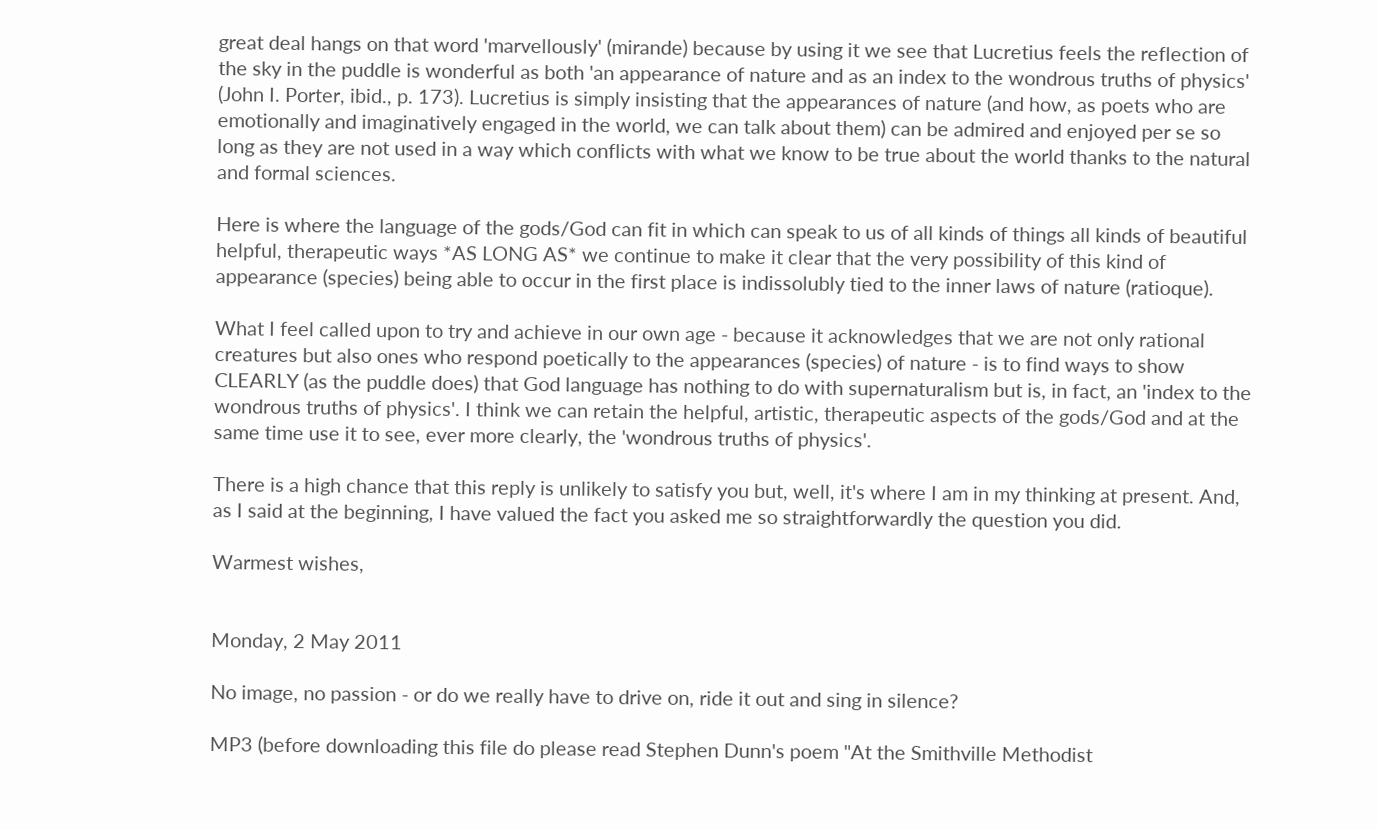great deal hangs on that word 'marvellously' (mirande) because by using it we see that Lucretius feels the reflection of the sky in the puddle is wonderful as both 'an appearance of nature and as an index to the wondrous truths of physics' (John I. Porter, ibid., p. 173). Lucretius is simply insisting that the appearances of nature (and how, as poets who are emotionally and imaginatively engaged in the world, we can talk about them) can be admired and enjoyed per se so long as they are not used in a way which conflicts with what we know to be true about the world thanks to the natural and formal sciences.

Here is where the language of the gods/God can fit in which can speak to us of all kinds of things all kinds of beautiful helpful, therapeutic ways *AS LONG AS* we continue to make it clear that the very possibility of this kind of appearance (species) being able to occur in the first place is indissolubly tied to the inner laws of nature (ratioque).

What I feel called upon to try and achieve in our own age - because it acknowledges that we are not only rational creatures but also ones who respond poetically to the appearances (species) of nature - is to find ways to show CLEARLY (as the puddle does) that God language has nothing to do with supernaturalism but is, in fact, an 'index to the wondrous truths of physics'. I think we can retain the helpful, artistic, therapeutic aspects of the gods/God and at the same time use it to see, ever more clearly, the 'wondrous truths of physics'.

There is a high chance that this reply is unlikely to satisfy you but, well, it's where I am in my thinking at present. And, as I said at the beginning, I have valued the fact you asked me so straightforwardly the question you did.

Warmest wishes,


Monday, 2 May 2011

No image, no passion - or do we really have to drive on, ride it out and sing in silence?

MP3 (before downloading this file do please read Stephen Dunn's poem "At the Smithville Methodist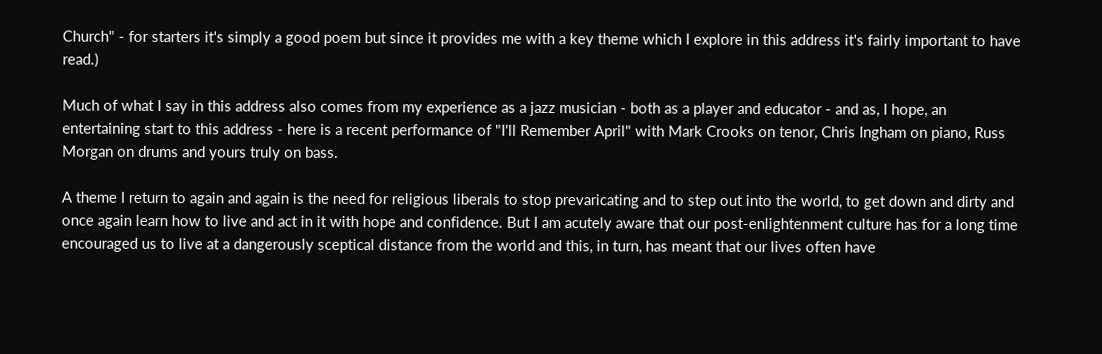Church" - for starters it's simply a good poem but since it provides me with a key theme which I explore in this address it's fairly important to have read.)

Much of what I say in this address also comes from my experience as a jazz musician - both as a player and educator - and as, I hope, an entertaining start to this address - here is a recent performance of "I'll Remember April" with Mark Crooks on tenor, Chris Ingham on piano, Russ Morgan on drums and yours truly on bass.

A theme I return to again and again is the need for religious liberals to stop prevaricating and to step out into the world, to get down and dirty and once again learn how to live and act in it with hope and confidence. But I am acutely aware that our post-enlightenment culture has for a long time encouraged us to live at a dangerously sceptical distance from the world and this, in turn, has meant that our lives often have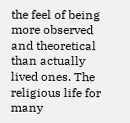the feel of being more observed and theoretical than actually lived ones. The religious life for many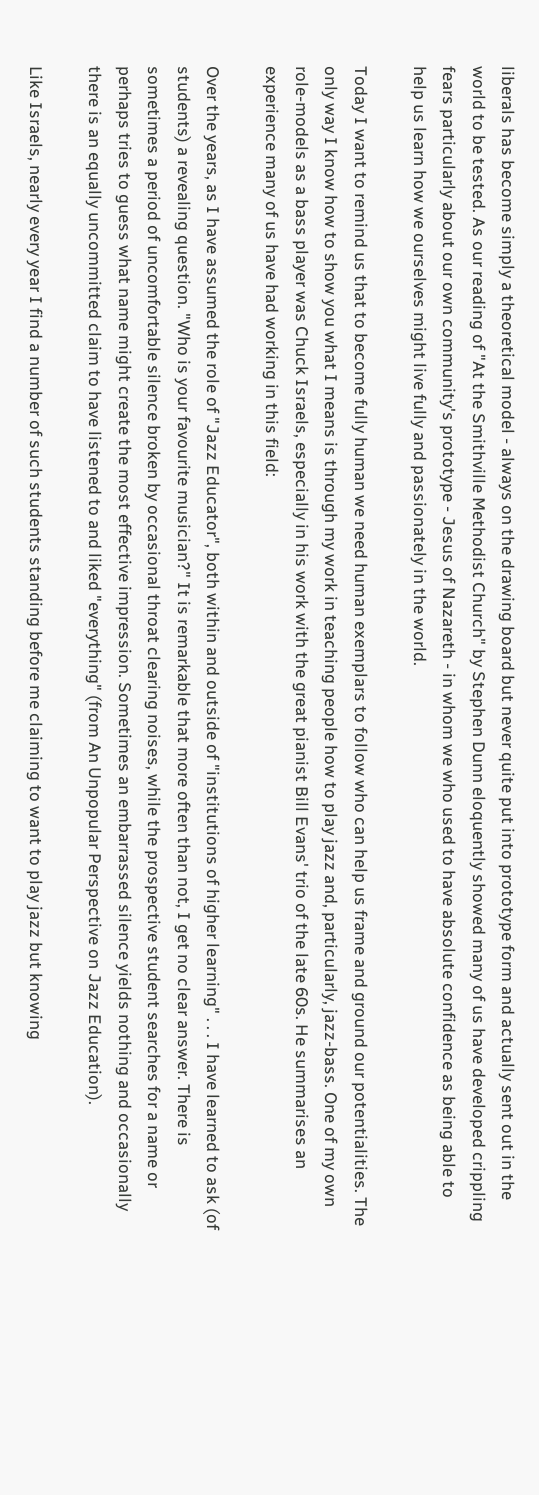liberals has become simply a theoretical model - always on the drawing board but never quite put into prototype form and actually sent out in the world to be tested. As our reading of "At the Smithville Methodist Church" by Stephen Dunn eloquently showed many of us have developed crippling fears particularly about our own community's prototype - Jesus of Nazareth - in whom we who used to have absolute confidence as being able to help us learn how we ourselves might live fully and passionately in the world.

Today I want to remind us that to become fully human we need human exemplars to follow who can help us frame and ground our potentialities. The only way I know how to show you what I means is through my work in teaching people how to play jazz and, particularly, jazz-bass. One of my own role-models as a bass player was Chuck Israels, especially in his work with the great pianist Bill Evans' trio of the late 60s. He summarises an experience many of us have had working in this field:

Over the years, as I have assumed the role of "Jazz Educator", both within and outside of "institutions of higher learning" . . . I have learned to ask (of students) a revealing question. "Who is your favourite musician?" It is remarkable that more often than not, I get no clear answer. There is sometimes a period of uncomfortable silence broken by occasional throat clearing noises, while the prospective student searches for a name or perhaps tries to guess what name might create the most effective impression. Sometimes an embarrassed silence yields nothing and occasionally there is an equally uncommitted claim to have listened to and liked "everything" (from An Unpopular Perspective on Jazz Education).

Like Israels, nearly every year I find a number of such students standing before me claiming to want to play jazz but knowing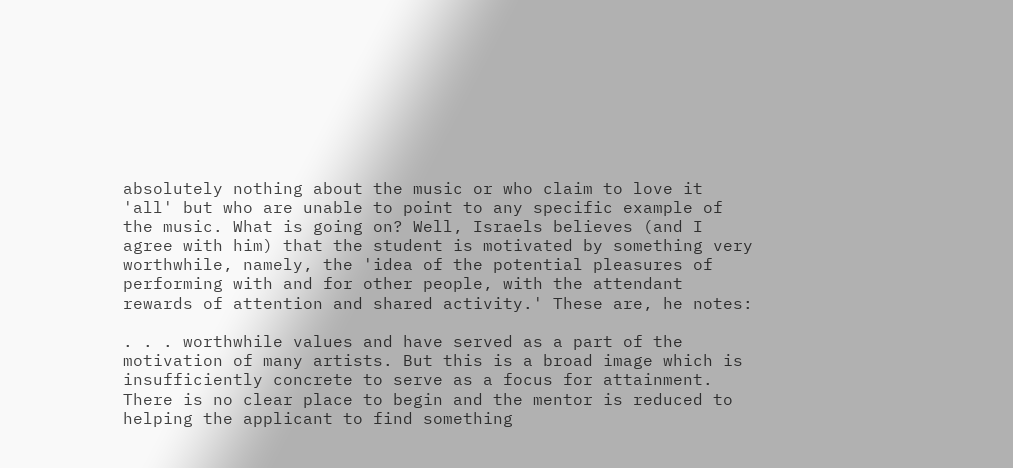absolutely nothing about the music or who claim to love it 'all' but who are unable to point to any specific example of the music. What is going on? Well, Israels believes (and I agree with him) that the student is motivated by something very worthwhile, namely, the 'idea of the potential pleasures of performing with and for other people, with the attendant rewards of attention and shared activity.' These are, he notes:

. . . worthwhile values and have served as a part of the motivation of many artists. But this is a broad image which is insufficiently concrete to serve as a focus for attainment. There is no clear place to begin and the mentor is reduced to helping the applicant to find something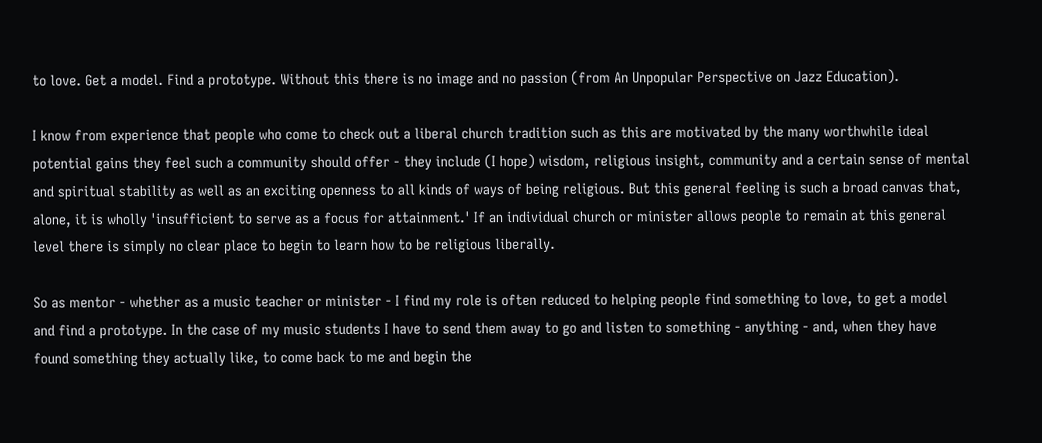to love. Get a model. Find a prototype. Without this there is no image and no passion (from An Unpopular Perspective on Jazz Education).

I know from experience that people who come to check out a liberal church tradition such as this are motivated by the many worthwhile ideal potential gains they feel such a community should offer - they include (I hope) wisdom, religious insight, community and a certain sense of mental and spiritual stability as well as an exciting openness to all kinds of ways of being religious. But this general feeling is such a broad canvas that, alone, it is wholly 'insufficient to serve as a focus for attainment.' If an individual church or minister allows people to remain at this general level there is simply no clear place to begin to learn how to be religious liberally.

So as mentor - whether as a music teacher or minister - I find my role is often reduced to helping people find something to love, to get a model and find a prototype. In the case of my music students I have to send them away to go and listen to something - anything - and, when they have found something they actually like, to come back to me and begin the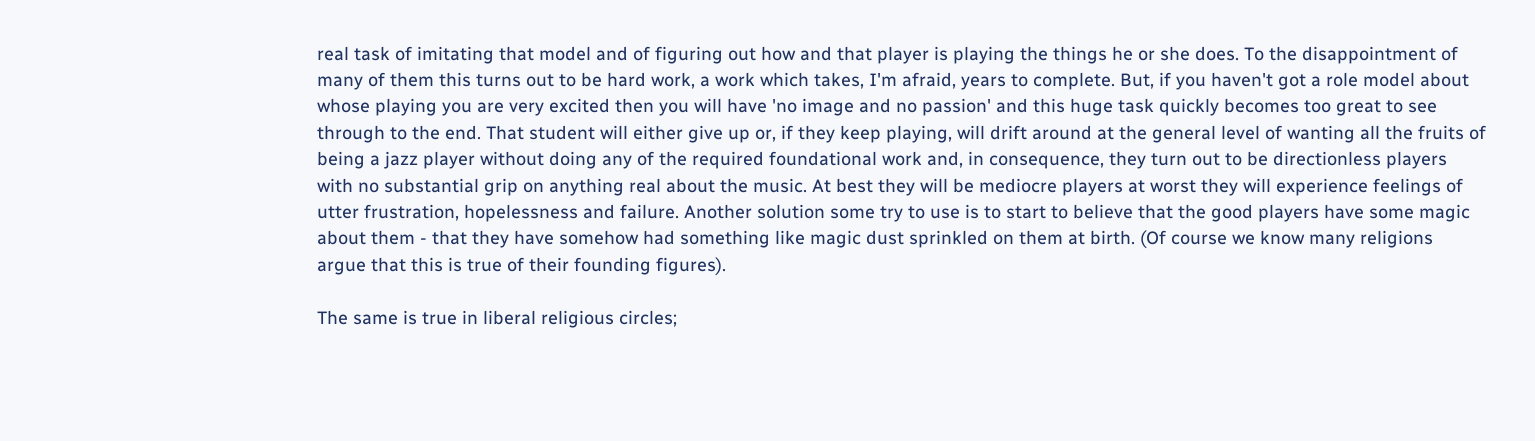real task of imitating that model and of figuring out how and that player is playing the things he or she does. To the disappointment of many of them this turns out to be hard work, a work which takes, I'm afraid, years to complete. But, if you haven't got a role model about whose playing you are very excited then you will have 'no image and no passion' and this huge task quickly becomes too great to see through to the end. That student will either give up or, if they keep playing, will drift around at the general level of wanting all the fruits of being a jazz player without doing any of the required foundational work and, in consequence, they turn out to be directionless players with no substantial grip on anything real about the music. At best they will be mediocre players at worst they will experience feelings of utter frustration, hopelessness and failure. Another solution some try to use is to start to believe that the good players have some magic about them - that they have somehow had something like magic dust sprinkled on them at birth. (Of course we know many religions argue that this is true of their founding figures).

The same is true in liberal religious circles;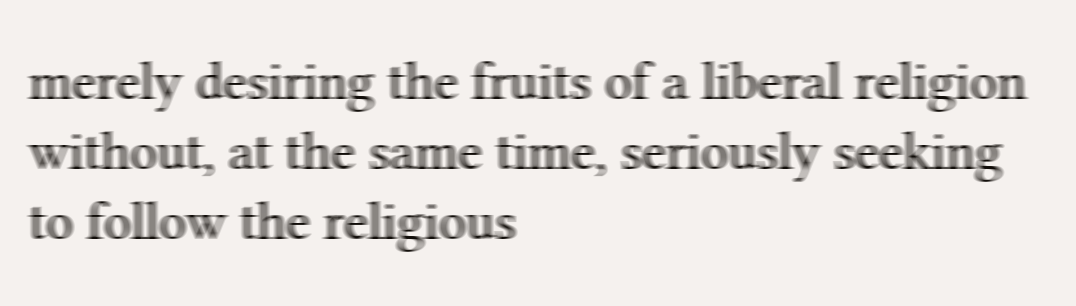merely desiring the fruits of a liberal religion without, at the same time, seriously seeking to follow the religious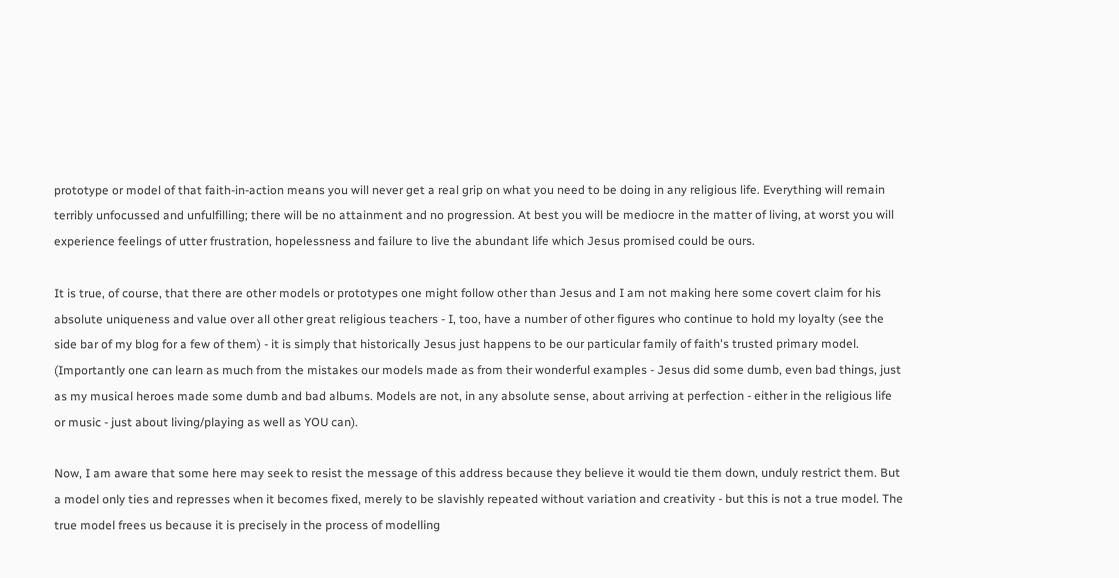prototype or model of that faith-in-action means you will never get a real grip on what you need to be doing in any religious life. Everything will remain terribly unfocussed and unfulfilling; there will be no attainment and no progression. At best you will be mediocre in the matter of living, at worst you will experience feelings of utter frustration, hopelessness and failure to live the abundant life which Jesus promised could be ours.

It is true, of course, that there are other models or prototypes one might follow other than Jesus and I am not making here some covert claim for his absolute uniqueness and value over all other great religious teachers - I, too, have a number of other figures who continue to hold my loyalty (see the side bar of my blog for a few of them) - it is simply that historically Jesus just happens to be our particular family of faith's trusted primary model. (Importantly one can learn as much from the mistakes our models made as from their wonderful examples - Jesus did some dumb, even bad things, just as my musical heroes made some dumb and bad albums. Models are not, in any absolute sense, about arriving at perfection - either in the religious life or music - just about living/playing as well as YOU can).

Now, I am aware that some here may seek to resist the message of this address because they believe it would tie them down, unduly restrict them. But a model only ties and represses when it becomes fixed, merely to be slavishly repeated without variation and creativity - but this is not a true model. The true model frees us because it is precisely in the process of modelling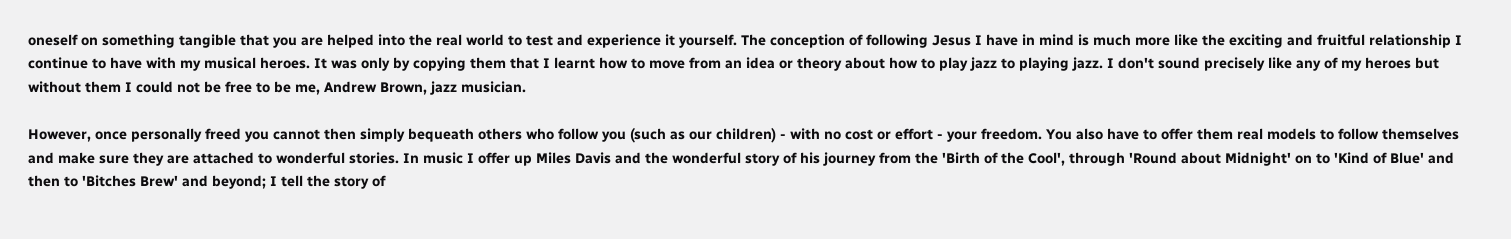oneself on something tangible that you are helped into the real world to test and experience it yourself. The conception of following Jesus I have in mind is much more like the exciting and fruitful relationship I continue to have with my musical heroes. It was only by copying them that I learnt how to move from an idea or theory about how to play jazz to playing jazz. I don't sound precisely like any of my heroes but without them I could not be free to be me, Andrew Brown, jazz musician.

However, once personally freed you cannot then simply bequeath others who follow you (such as our children) - with no cost or effort - your freedom. You also have to offer them real models to follow themselves and make sure they are attached to wonderful stories. In music I offer up Miles Davis and the wonderful story of his journey from the 'Birth of the Cool', through 'Round about Midnight' on to 'Kind of Blue' and then to 'Bitches Brew' and beyond; I tell the story of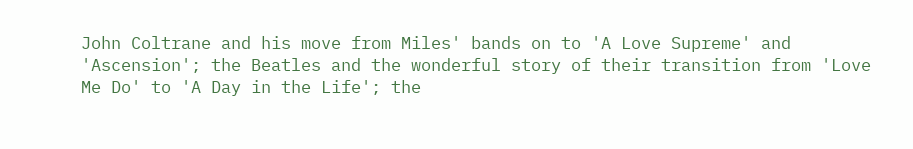John Coltrane and his move from Miles' bands on to 'A Love Supreme' and 'Ascension'; the Beatles and the wonderful story of their transition from 'Love Me Do' to 'A Day in the Life'; the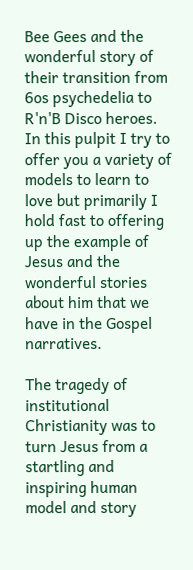Bee Gees and the wonderful story of their transition from 6os psychedelia to R'n'B Disco heroes. In this pulpit I try to offer you a variety of models to learn to love but primarily I hold fast to offering up the example of Jesus and the wonderful stories about him that we have in the Gospel narratives.

The tragedy of institutional Christianity was to turn Jesus from a startling and inspiring human model and story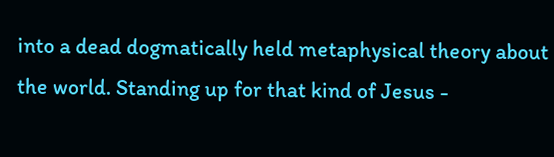into a dead dogmatically held metaphysical theory about the world. Standing up for that kind of Jesus -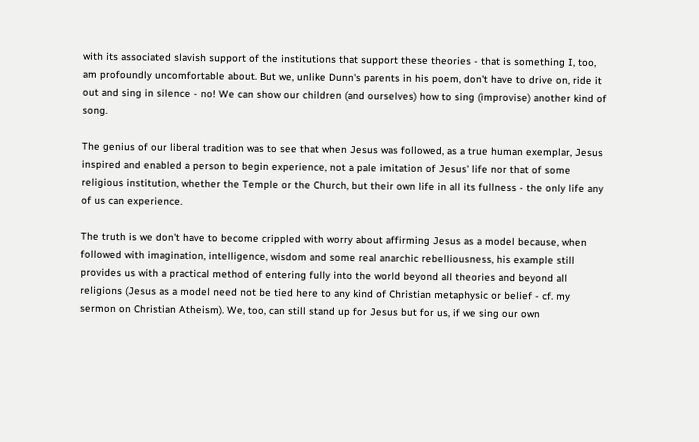with its associated slavish support of the institutions that support these theories - that is something I, too, am profoundly uncomfortable about. But we, unlike Dunn's parents in his poem, don't have to drive on, ride it out and sing in silence - no! We can show our children (and ourselves) how to sing (improvise) another kind of song.

The genius of our liberal tradition was to see that when Jesus was followed, as a true human exemplar, Jesus inspired and enabled a person to begin experience, not a pale imitation of Jesus' life nor that of some religious institution, whether the Temple or the Church, but their own life in all its fullness - the only life any of us can experience.

The truth is we don't have to become crippled with worry about affirming Jesus as a model because, when followed with imagination, intelligence, wisdom and some real anarchic rebelliousness, his example still provides us with a practical method of entering fully into the world beyond all theories and beyond all religions (Jesus as a model need not be tied here to any kind of Christian metaphysic or belief - cf. my sermon on Christian Atheism). We, too, can still stand up for Jesus but for us, if we sing our own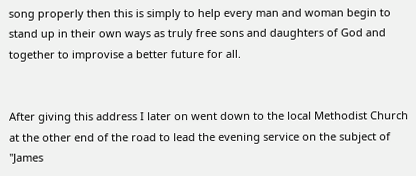song properly then this is simply to help every man and woman begin to stand up in their own ways as truly free sons and daughters of God and together to improvise a better future for all.


After giving this address I later on went down to the local Methodist Church at the other end of the road to lead the evening service on the subject of "James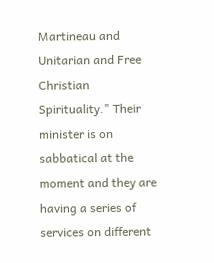Martineau and Unitarian and Free Christian Spirituality." Their minister is on sabbatical at the moment and they are having a series of services on different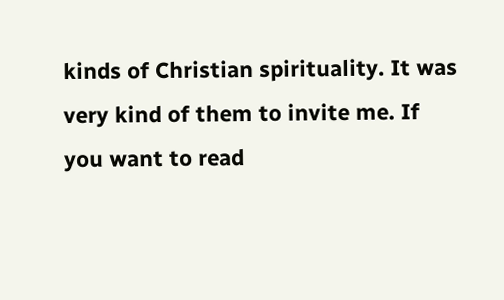kinds of Christian spirituality. It was very kind of them to invite me. If you want to read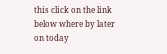this click on the link below where by later on today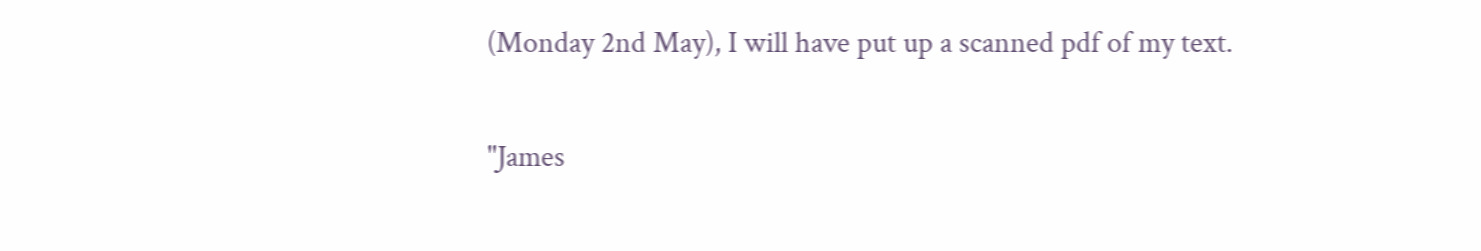(Monday 2nd May), I will have put up a scanned pdf of my text.

"James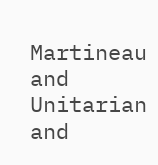Martineau and Unitarian and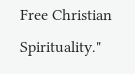Free Christian Spirituality."